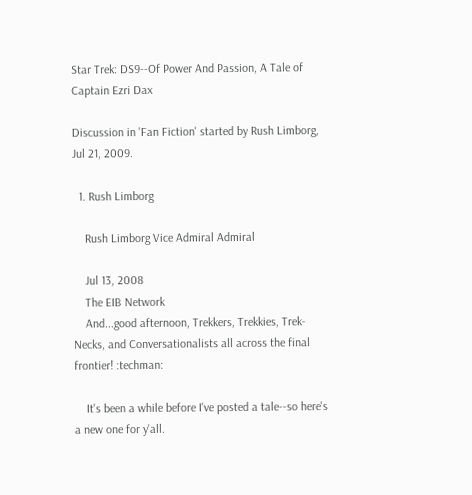Star Trek: DS9--Of Power And Passion, A Tale of Captain Ezri Dax

Discussion in 'Fan Fiction' started by Rush Limborg, Jul 21, 2009.

  1. Rush Limborg

    Rush Limborg Vice Admiral Admiral

    Jul 13, 2008
    The EIB Network
    And...good afternoon, Trekkers, Trekkies, Trek-Necks, and Conversationalists all across the final frontier! :techman:

    It's been a while before I've posted a tale--so here's a new one for y'all.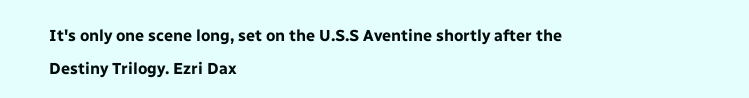It's only one scene long, set on the U.S.S Aventine shortly after the Destiny Trilogy. Ezri Dax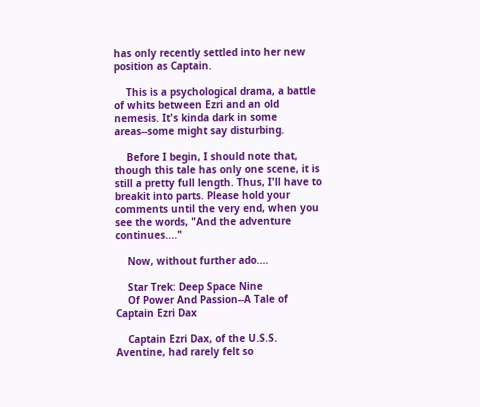has only recently settled into her new position as Captain.

    This is a psychological drama, a battle of whits between Ezri and an old nemesis. It's kinda dark in some areas--some might say disturbing.

    Before I begin, I should note that, though this tale has only one scene, it is still a pretty full length. Thus, I'll have to breakit into parts. Please hold your comments until the very end, when you see the words, "And the adventure continues...."

    Now, without further ado....

    Star Trek: Deep Space Nine
    Of Power And Passion--A Tale of Captain Ezri Dax

    Captain Ezri Dax, of the U.S.S. Aventine, had rarely felt so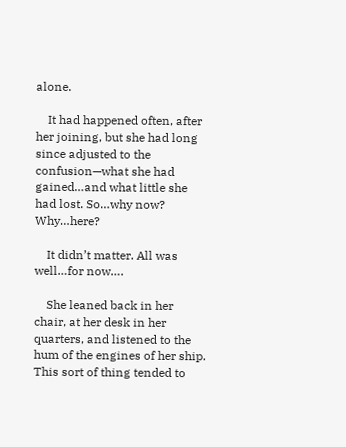alone.

    It had happened often, after her joining, but she had long since adjusted to the confusion—what she had gained…and what little she had lost. So…why now? Why…here?

    It didn’t matter. All was well…for now….

    She leaned back in her chair, at her desk in her quarters, and listened to the hum of the engines of her ship. This sort of thing tended to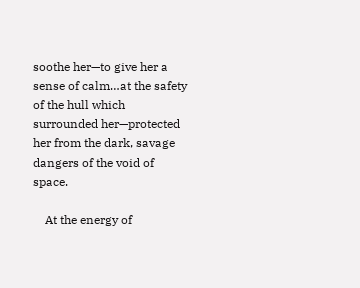soothe her—to give her a sense of calm…at the safety of the hull which surrounded her—protected her from the dark, savage dangers of the void of space.

    At the energy of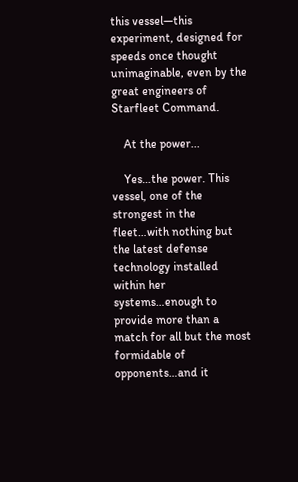this vessel—this experiment, designed for speeds once thought unimaginable, even by the great engineers of Starfleet Command.

    At the power...

    Yes…the power. This vessel, one of the strongest in the fleet…with nothing but the latest defense technology installed within her systems…enough to provide more than a match for all but the most formidable of opponents…and it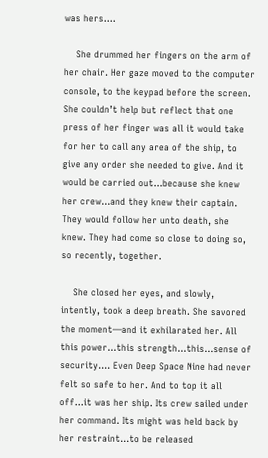was hers….

    She drummed her fingers on the arm of her chair. Her gaze moved to the computer console, to the keypad before the screen. She couldn’t help but reflect that one press of her finger was all it would take for her to call any area of the ship, to give any order she needed to give. And it would be carried out…because she knew her crew…and they knew their captain. They would follow her unto death, she knew. They had come so close to doing so, so recently, together.

    She closed her eyes, and slowly, intently, took a deep breath. She savored the moment—and it exhilarated her. All this power…this strength…this…sense of security…. Even Deep Space Nine had never felt so safe to her. And to top it all off…it was her ship. Its crew sailed under her command. Its might was held back by her restraint…to be released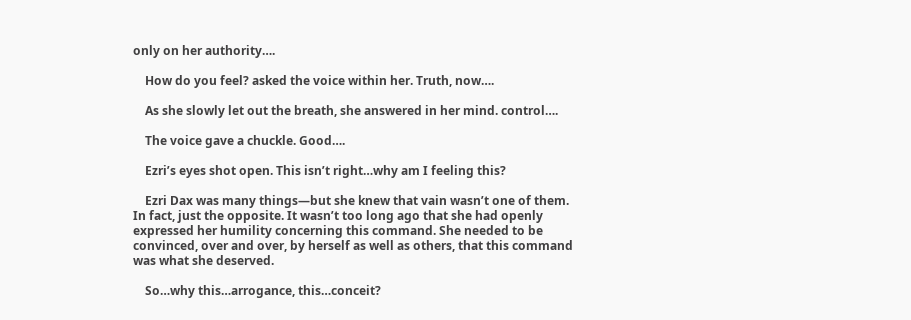only on her authority….

    How do you feel? asked the voice within her. Truth, now….

    As she slowly let out the breath, she answered in her mind. control….

    The voice gave a chuckle. Good….

    Ezri’s eyes shot open. This isn’t right…why am I feeling this?

    Ezri Dax was many things—but she knew that vain wasn’t one of them. In fact, just the opposite. It wasn’t too long ago that she had openly expressed her humility concerning this command. She needed to be convinced, over and over, by herself as well as others, that this command was what she deserved.

    So…why this…arrogance, this…conceit?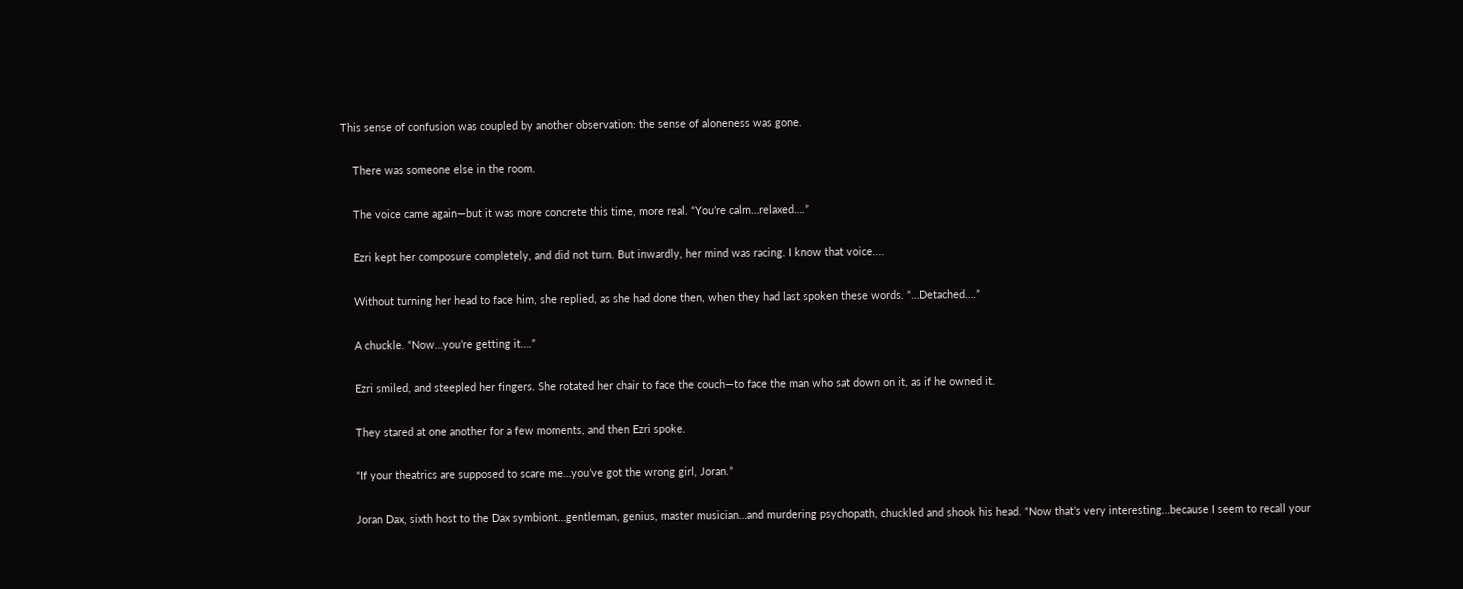This sense of confusion was coupled by another observation: the sense of aloneness was gone.

    There was someone else in the room.

    The voice came again—but it was more concrete this time, more real. “You’re calm…relaxed….”

    Ezri kept her composure completely, and did not turn. But inwardly, her mind was racing. I know that voice....

    Without turning her head to face him, she replied, as she had done then, when they had last spoken these words. “…Detached….”

    A chuckle. “Now…you’re getting it….”

    Ezri smiled, and steepled her fingers. She rotated her chair to face the couch—to face the man who sat down on it, as if he owned it.

    They stared at one another for a few moments, and then Ezri spoke.

    “If your theatrics are supposed to scare me…you’ve got the wrong girl, Joran.”

    Joran Dax, sixth host to the Dax symbiont…gentleman, genius, master musician…and murdering psychopath, chuckled and shook his head. “Now that’s very interesting…because I seem to recall your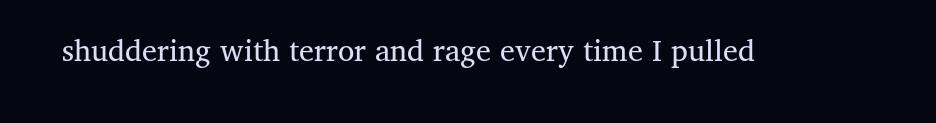shuddering with terror and rage every time I pulled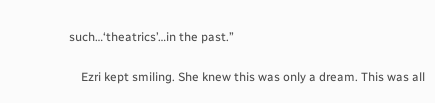such…‘theatrics’…in the past.”

    Ezri kept smiling. She knew this was only a dream. This was all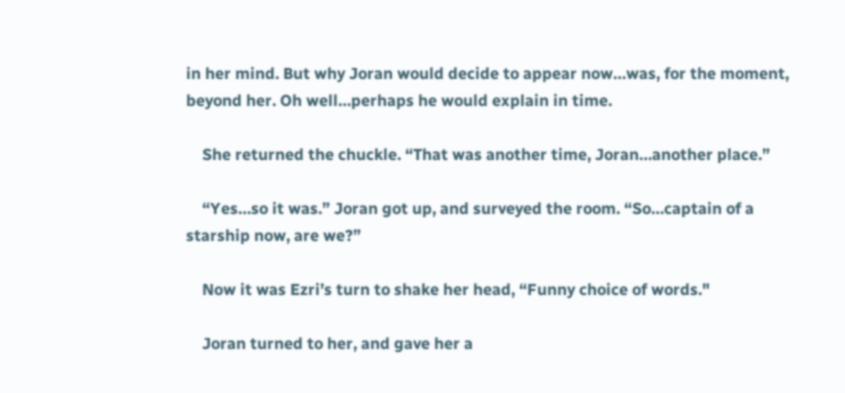in her mind. But why Joran would decide to appear now…was, for the moment, beyond her. Oh well…perhaps he would explain in time.

    She returned the chuckle. “That was another time, Joran…another place.”

    “Yes…so it was.” Joran got up, and surveyed the room. “So…captain of a starship now, are we?”

    Now it was Ezri’s turn to shake her head, “Funny choice of words."

    Joran turned to her, and gave her a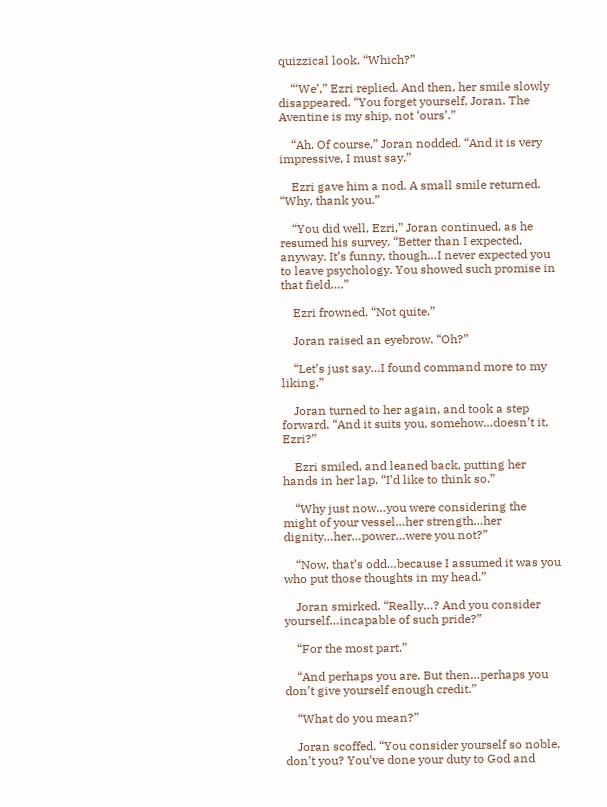quizzical look. “Which?”

    “‘We’,” Ezri replied. And then, her smile slowly disappeared. “You forget yourself, Joran. The Aventine is my ship, not ‘ours’.”

    “Ah. Of course,” Joran nodded. “And it is very impressive, I must say.”

    Ezri gave him a nod. A small smile returned. “Why, thank you.”

    “You did well, Ezri,” Joran continued, as he resumed his survey. “Better than I expected, anyway. It’s funny, though…I never expected you to leave psychology. You showed such promise in that field….”

    Ezri frowned. “Not quite.”

    Joran raised an eyebrow. “Oh?”

    “Let’s just say…I found command more to my liking.”

    Joran turned to her again, and took a step forward. “And it suits you, somehow…doesn’t it, Ezri?”

    Ezri smiled, and leaned back, putting her hands in her lap. “I’d like to think so.”

    “Why just now…you were considering the might of your vessel…her strength…her dignity…her…power…were you not?”

    “Now, that’s odd…because I assumed it was you who put those thoughts in my head.”

    Joran smirked. “Really…? And you consider yourself…incapable of such pride?”

    “For the most part.”

    “And perhaps you are. But then…perhaps you don’t give yourself enough credit.”

    “What do you mean?”

    Joran scoffed. “You consider yourself so noble, don’t you? You’ve done your duty to God and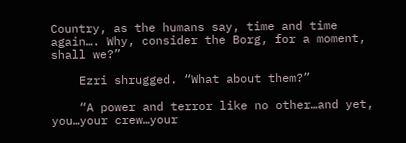Country, as the humans say, time and time again…. Why, consider the Borg, for a moment, shall we?”

    Ezri shrugged. “What about them?”

    “A power and terror like no other…and yet, you…your crew…your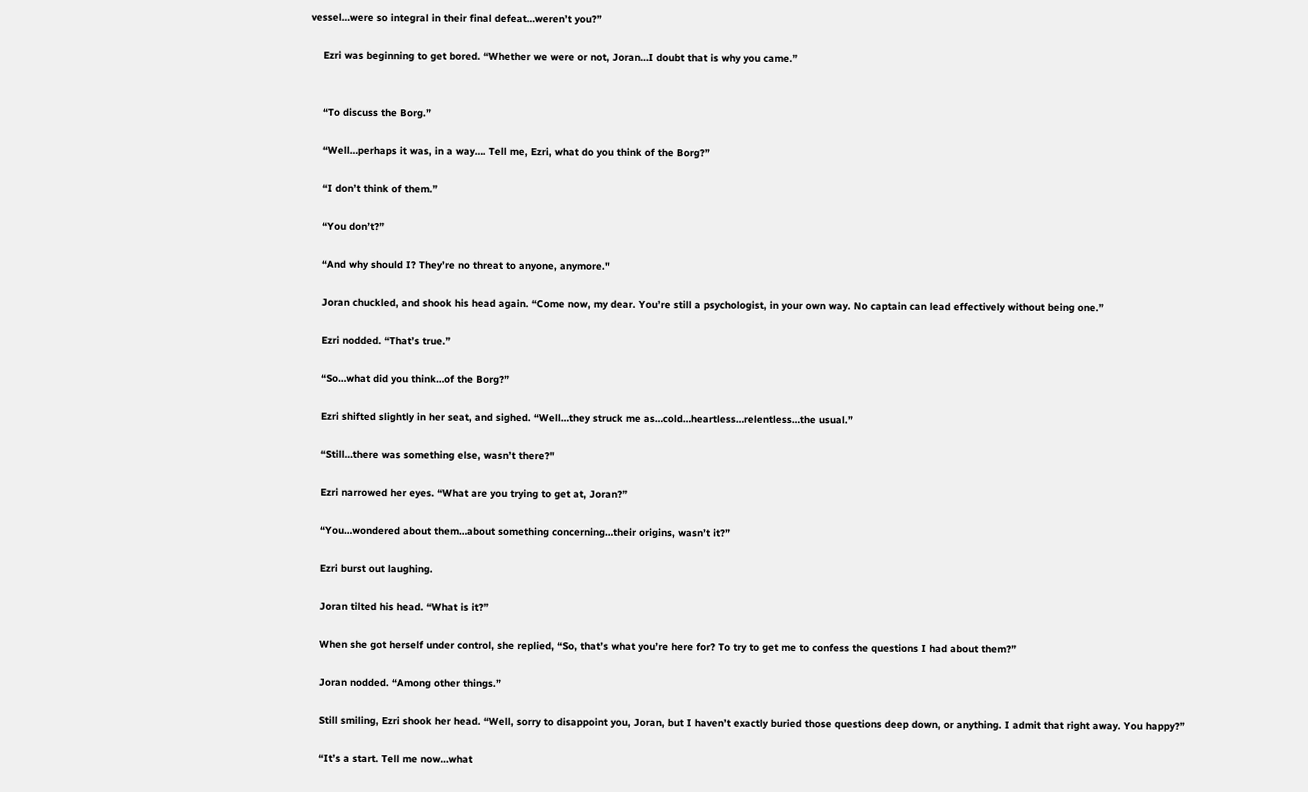vessel…were so integral in their final defeat…weren’t you?”

    Ezri was beginning to get bored. “Whether we were or not, Joran…I doubt that is why you came.”


    “To discuss the Borg.”

    “Well…perhaps it was, in a way…. Tell me, Ezri, what do you think of the Borg?”

    “I don’t think of them.”

    “You don’t?”

    “And why should I? They’re no threat to anyone, anymore."

    Joran chuckled, and shook his head again. “Come now, my dear. You’re still a psychologist, in your own way. No captain can lead effectively without being one.”

    Ezri nodded. “That’s true.”

    “So…what did you think…of the Borg?”

    Ezri shifted slightly in her seat, and sighed. “Well…they struck me as…cold…heartless…relentless…the usual.”

    “Still…there was something else, wasn’t there?"

    Ezri narrowed her eyes. “What are you trying to get at, Joran?”

    “You…wondered about them…about something concerning…their origins, wasn’t it?”

    Ezri burst out laughing.

    Joran tilted his head. “What is it?”

    When she got herself under control, she replied, “So, that’s what you’re here for? To try to get me to confess the questions I had about them?”

    Joran nodded. “Among other things.”

    Still smiling, Ezri shook her head. “Well, sorry to disappoint you, Joran, but I haven’t exactly buried those questions deep down, or anything. I admit that right away. You happy?”

    “It’s a start. Tell me now…what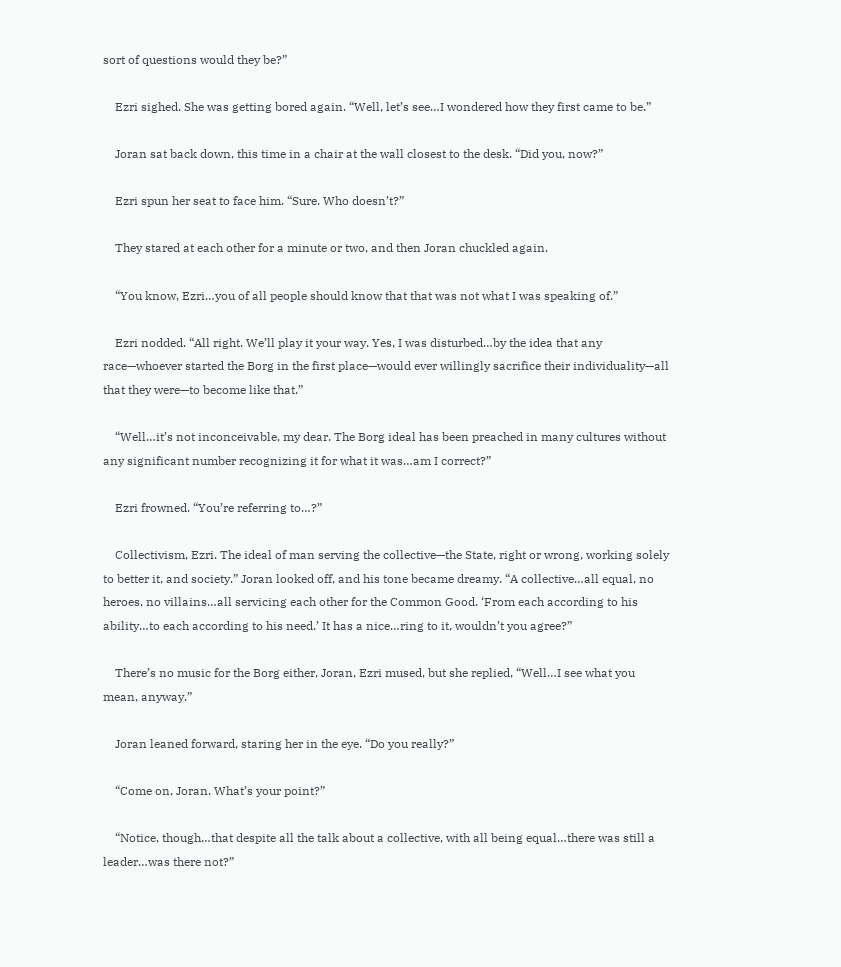sort of questions would they be?”

    Ezri sighed. She was getting bored again. “Well, let’s see…I wondered how they first came to be.”

    Joran sat back down, this time in a chair at the wall closest to the desk. “Did you, now?”

    Ezri spun her seat to face him. “Sure. Who doesn’t?”

    They stared at each other for a minute or two, and then Joran chuckled again.

    “You know, Ezri…you of all people should know that that was not what I was speaking of.”

    Ezri nodded. “All right. We’ll play it your way. Yes, I was disturbed…by the idea that any race—whoever started the Borg in the first place—would ever willingly sacrifice their individuality—all that they were—to become like that.”

    “Well…it’s not inconceivable, my dear. The Borg ideal has been preached in many cultures without any significant number recognizing it for what it was…am I correct?”

    Ezri frowned. “You’re referring to…?”

    Collectivism, Ezri. The ideal of man serving the collective—the State, right or wrong, working solely to better it, and society.” Joran looked off, and his tone became dreamy. “A collective…all equal, no heroes, no villains…all servicing each other for the Common Good. ‘From each according to his ability…to each according to his need.’ It has a nice…ring to it, wouldn’t you agree?”

    There’s no music for the Borg either, Joran, Ezri mused, but she replied, “Well…I see what you mean, anyway.”

    Joran leaned forward, staring her in the eye. “Do you really?”

    “Come on, Joran. What’s your point?”

    “Notice, though…that despite all the talk about a collective, with all being equal…there was still a leader…was there not?”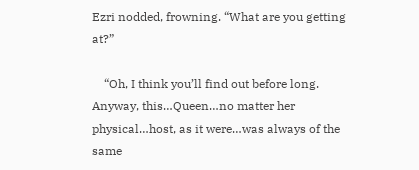Ezri nodded, frowning. “What are you getting at?”

    “Oh, I think you’ll find out before long. Anyway, this…Queen…no matter her physical…host, as it were…was always of the same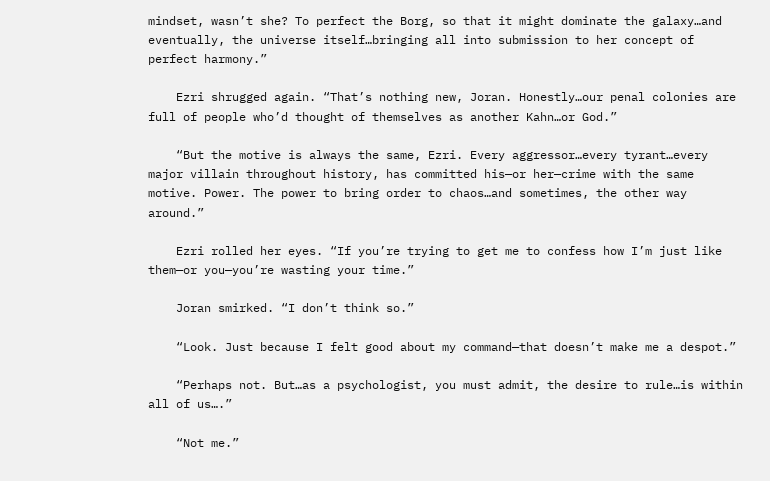mindset, wasn’t she? To perfect the Borg, so that it might dominate the galaxy…and eventually, the universe itself…bringing all into submission to her concept of perfect harmony.”

    Ezri shrugged again. “That’s nothing new, Joran. Honestly…our penal colonies are full of people who’d thought of themselves as another Kahn…or God.”

    “But the motive is always the same, Ezri. Every aggressor…every tyrant…every major villain throughout history, has committed his—or her—crime with the same motive. Power. The power to bring order to chaos…and sometimes, the other way around.”

    Ezri rolled her eyes. “If you’re trying to get me to confess how I’m just like them—or you—you’re wasting your time.”

    Joran smirked. “I don’t think so.”

    “Look. Just because I felt good about my command—that doesn’t make me a despot.”

    “Perhaps not. But…as a psychologist, you must admit, the desire to rule…is within all of us….”

    “Not me.”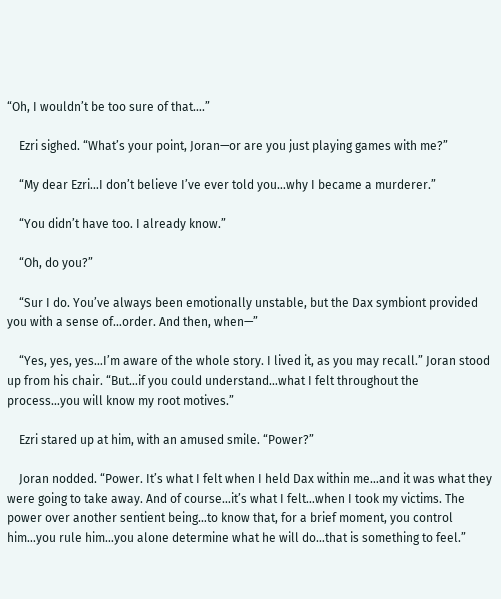“Oh, I wouldn’t be too sure of that….”

    Ezri sighed. “What’s your point, Joran—or are you just playing games with me?”

    “My dear Ezri…I don’t believe I’ve ever told you…why I became a murderer.”

    “You didn’t have too. I already know.”

    “Oh, do you?”

    “Sur I do. You’ve always been emotionally unstable, but the Dax symbiont provided you with a sense of…order. And then, when—”

    “Yes, yes, yes…I’m aware of the whole story. I lived it, as you may recall.” Joran stood up from his chair. “But…if you could understand…what I felt throughout the process…you will know my root motives.”

    Ezri stared up at him, with an amused smile. “Power?”

    Joran nodded. “Power. It’s what I felt when I held Dax within me…and it was what they were going to take away. And of course…it’s what I felt…when I took my victims. The power over another sentient being…to know that, for a brief moment, you control him…you rule him…you alone determine what he will do…that is something to feel.”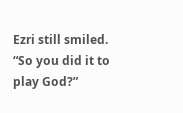Ezri still smiled. “So you did it to play God?”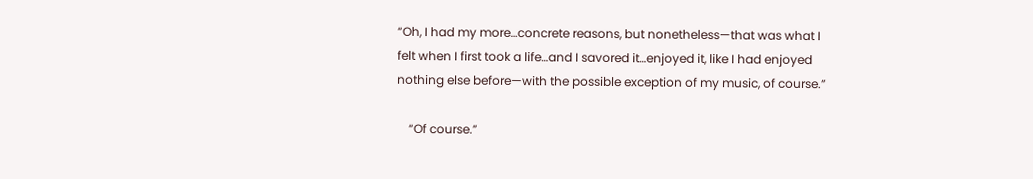“Oh, I had my more…concrete reasons, but nonetheless—that was what I felt when I first took a life…and I savored it…enjoyed it, like I had enjoyed nothing else before—with the possible exception of my music, of course.”

    “Of course.”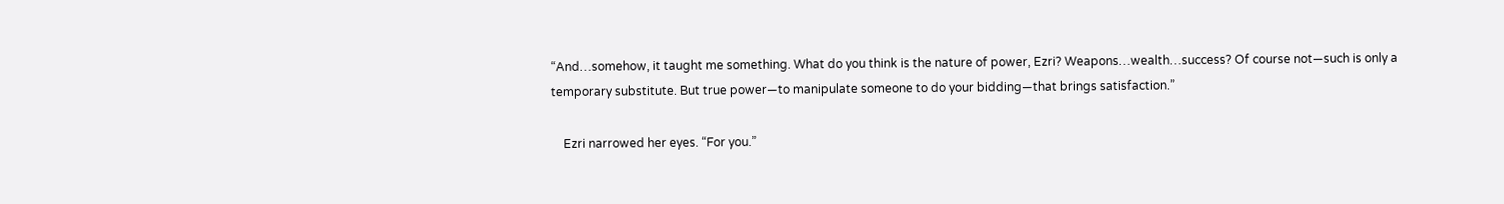“And…somehow, it taught me something. What do you think is the nature of power, Ezri? Weapons…wealth…success? Of course not—such is only a temporary substitute. But true power—to manipulate someone to do your bidding—that brings satisfaction.”

    Ezri narrowed her eyes. “For you.”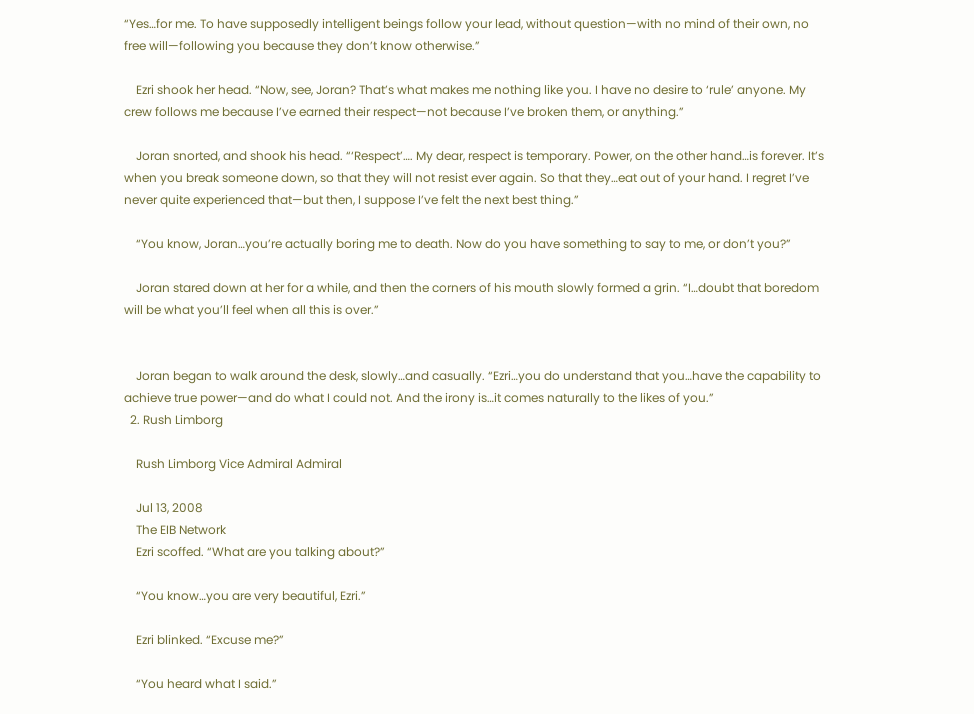“Yes…for me. To have supposedly intelligent beings follow your lead, without question—with no mind of their own, no free will—following you because they don’t know otherwise.”

    Ezri shook her head. “Now, see, Joran? That’s what makes me nothing like you. I have no desire to ‘rule’ anyone. My crew follows me because I’ve earned their respect—not because I’ve broken them, or anything.”

    Joran snorted, and shook his head. “‘Respect’…. My dear, respect is temporary. Power, on the other hand…is forever. It’s when you break someone down, so that they will not resist ever again. So that they…eat out of your hand. I regret I’ve never quite experienced that—but then, I suppose I’ve felt the next best thing.”

    “You know, Joran…you’re actually boring me to death. Now do you have something to say to me, or don’t you?”

    Joran stared down at her for a while, and then the corners of his mouth slowly formed a grin. “I…doubt that boredom will be what you’ll feel when all this is over.”


    Joran began to walk around the desk, slowly…and casually. “Ezri…you do understand that you…have the capability to achieve true power—and do what I could not. And the irony is…it comes naturally to the likes of you.”
  2. Rush Limborg

    Rush Limborg Vice Admiral Admiral

    Jul 13, 2008
    The EIB Network
    Ezri scoffed. “What are you talking about?”

    “You know…you are very beautiful, Ezri.”

    Ezri blinked. “Excuse me?”

    “You heard what I said.”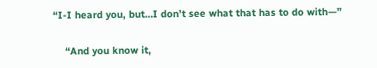“I-I heard you, but…I don’t see what that has to do with—”

    “And you know it,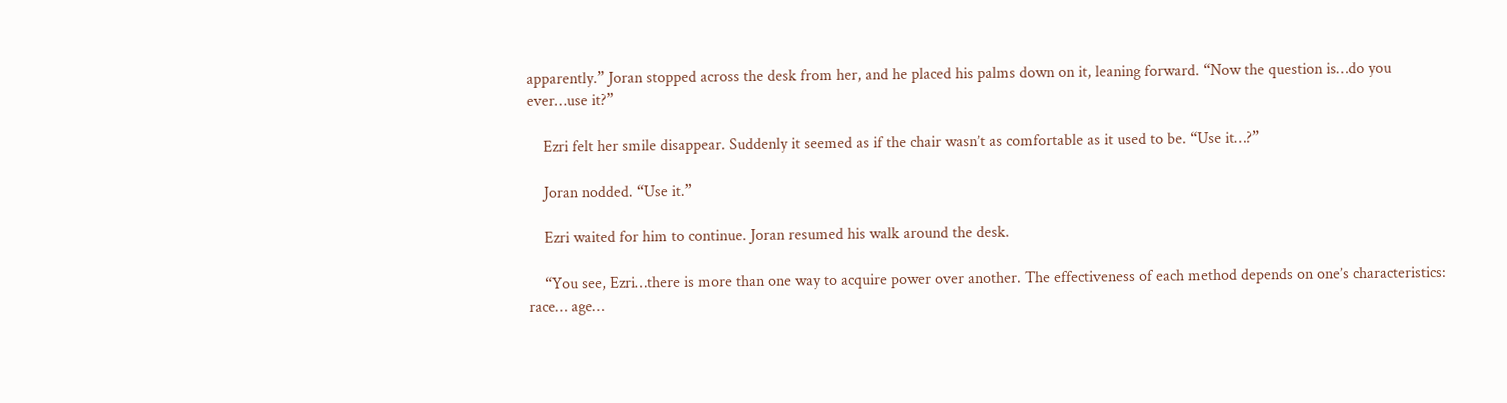apparently.” Joran stopped across the desk from her, and he placed his palms down on it, leaning forward. “Now the question is…do you ever…use it?”

    Ezri felt her smile disappear. Suddenly it seemed as if the chair wasn’t as comfortable as it used to be. “Use it…?”

    Joran nodded. “Use it.”

    Ezri waited for him to continue. Joran resumed his walk around the desk.

    “You see, Ezri…there is more than one way to acquire power over another. The effectiveness of each method depends on one’s characteristics: race… age…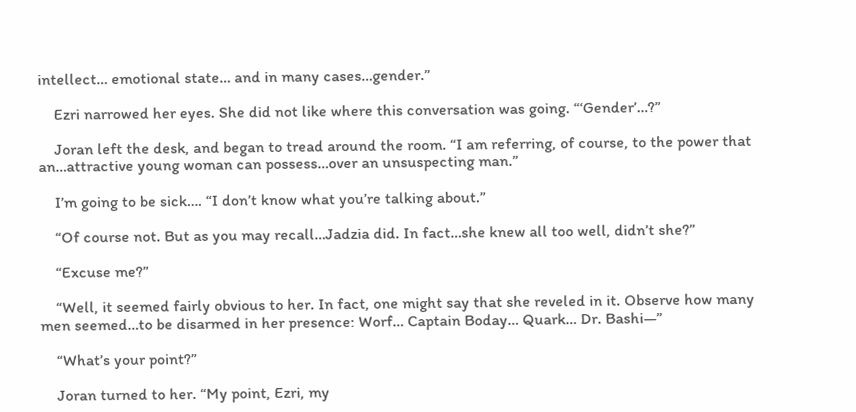intellect… emotional state… and in many cases…gender.”

    Ezri narrowed her eyes. She did not like where this conversation was going. “‘Gender’…?”

    Joran left the desk, and began to tread around the room. “I am referring, of course, to the power that an…attractive young woman can possess…over an unsuspecting man.”

    I’m going to be sick…. “I don’t know what you’re talking about.”

    “Of course not. But as you may recall…Jadzia did. In fact…she knew all too well, didn’t she?”

    “Excuse me?”

    “Well, it seemed fairly obvious to her. In fact, one might say that she reveled in it. Observe how many men seemed…to be disarmed in her presence: Worf… Captain Boday… Quark… Dr. Bashi—”

    “What’s your point?”

    Joran turned to her. “My point, Ezri, my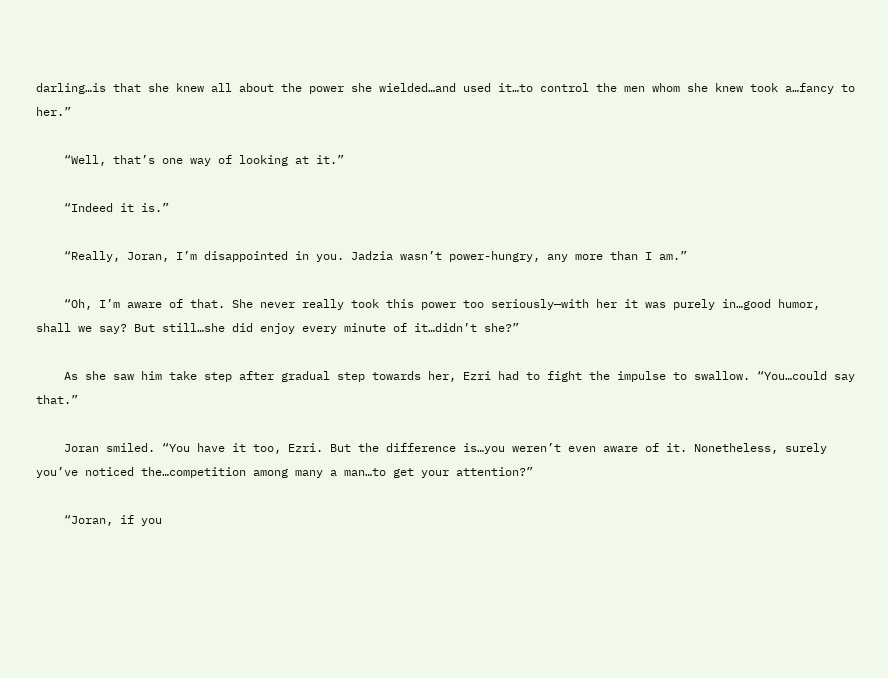darling…is that she knew all about the power she wielded…and used it…to control the men whom she knew took a…fancy to her.”

    “Well, that’s one way of looking at it.”

    “Indeed it is.”

    “Really, Joran, I’m disappointed in you. Jadzia wasn’t power-hungry, any more than I am.”

    “Oh, I’m aware of that. She never really took this power too seriously—with her it was purely in…good humor, shall we say? But still…she did enjoy every minute of it…didn’t she?”

    As she saw him take step after gradual step towards her, Ezri had to fight the impulse to swallow. “You…could say that.”

    Joran smiled. “You have it too, Ezri. But the difference is…you weren’t even aware of it. Nonetheless, surely you’ve noticed the…competition among many a man…to get your attention?”

    “Joran, if you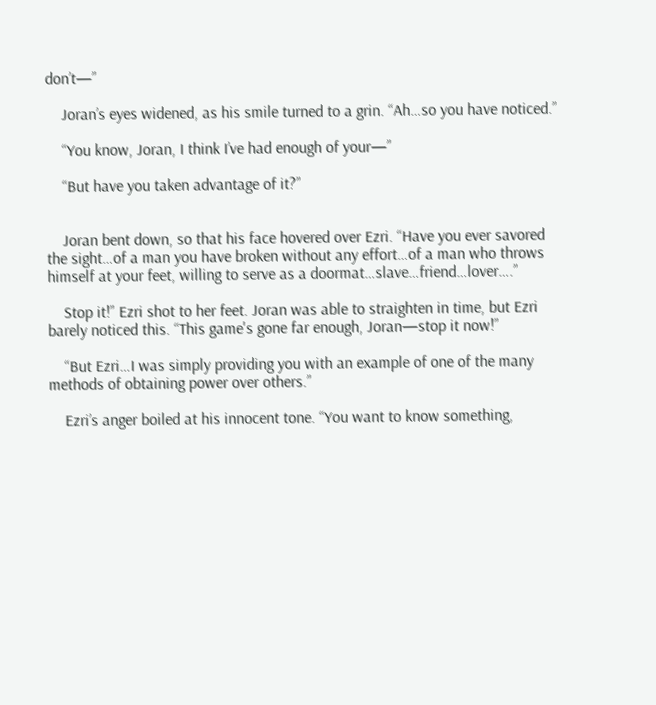don’t—”

    Joran’s eyes widened, as his smile turned to a grin. “Ah…so you have noticed.”

    “You know, Joran, I think I’ve had enough of your—”

    “But have you taken advantage of it?”


    Joran bent down, so that his face hovered over Ezri. “Have you ever savored the sight…of a man you have broken without any effort…of a man who throws himself at your feet, willing to serve as a doormat…slave…friend…lover….”

    Stop it!” Ezri shot to her feet. Joran was able to straighten in time, but Ezri barely noticed this. “This game's gone far enough, Joran—stop it now!”

    “But Ezri…I was simply providing you with an example of one of the many methods of obtaining power over others.”

    Ezri’s anger boiled at his innocent tone. “You want to know something,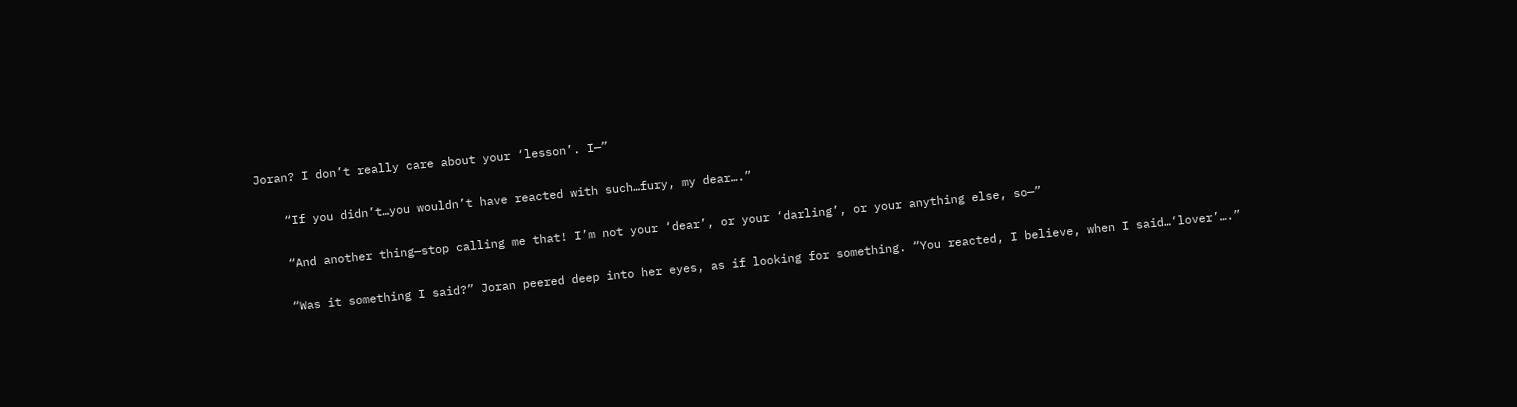Joran? I don’t really care about your ‘lesson’. I—”

    “If you didn’t…you wouldn’t have reacted with such…fury, my dear….”

    “And another thing—stop calling me that! I’m not your ‘dear’, or your ‘darling’, or your anything else, so—”

    “Was it something I said?” Joran peered deep into her eyes, as if looking for something. “You reacted, I believe, when I said…‘lover’….”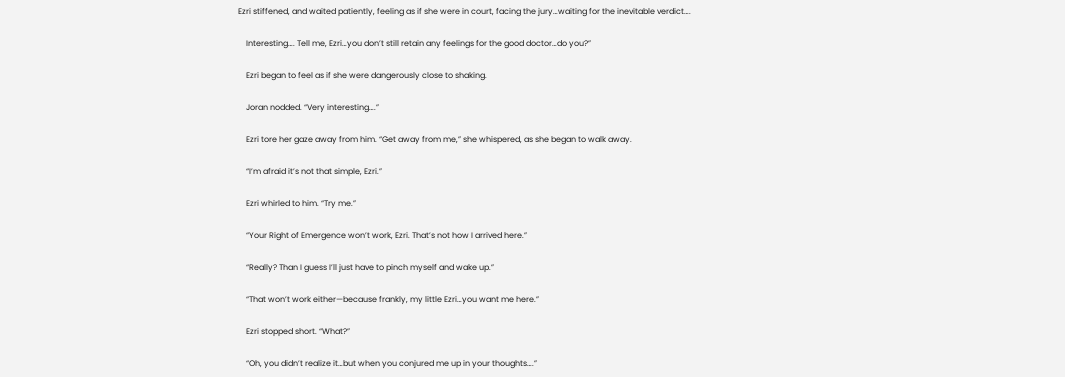Ezri stiffened, and waited patiently, feeling as if she were in court, facing the jury…waiting for the inevitable verdict….

    Interesting…. Tell me, Ezri…you don’t still retain any feelings for the good doctor…do you?”

    Ezri began to feel as if she were dangerously close to shaking.

    Joran nodded. “Very interesting….”

    Ezri tore her gaze away from him. “Get away from me,” she whispered, as she began to walk away.

    “I’m afraid it’s not that simple, Ezri.”

    Ezri whirled to him. “Try me.”

    “Your Right of Emergence won’t work, Ezri. That’s not how I arrived here.”

    “Really? Than I guess I’ll just have to pinch myself and wake up.”

    “That won’t work either—because frankly, my little Ezri…you want me here.”

    Ezri stopped short. “What?”

    “Oh, you didn’t realize it…but when you conjured me up in your thoughts….”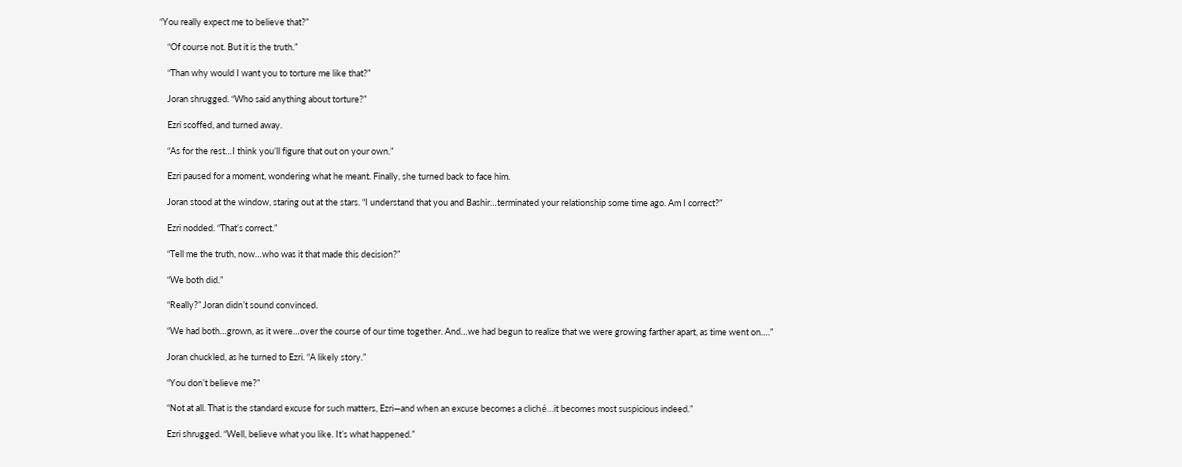“You really expect me to believe that?”

    “Of course not. But it is the truth.”

    “Than why would I want you to torture me like that?”

    Joran shrugged. “Who said anything about torture?”

    Ezri scoffed, and turned away.

    “As for the rest…I think you’ll figure that out on your own.”

    Ezri paused for a moment, wondering what he meant. Finally, she turned back to face him.

    Joran stood at the window, staring out at the stars. “I understand that you and Bashir…terminated your relationship some time ago. Am I correct?”

    Ezri nodded. “That’s correct.”

    “Tell me the truth, now…who was it that made this decision?”

    “We both did.”

    “Really?” Joran didn’t sound convinced.

    “We had both…grown, as it were…over the course of our time together. And…we had begun to realize that we were growing farther apart, as time went on….”

    Joran chuckled, as he turned to Ezri. “A likely story.”

    “You don’t believe me?”

    “Not at all. That is the standard excuse for such matters, Ezri—and when an excuse becomes a cliché…it becomes most suspicious indeed.”

    Ezri shrugged. “Well, believe what you like. It’s what happened.”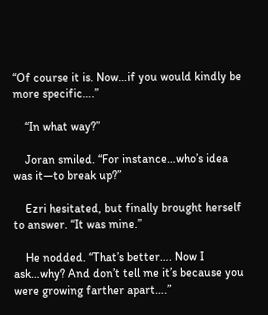“Of course it is. Now…if you would kindly be more specific….”

    “In what way?”

    Joran smiled. “For instance…who’s idea was it—to break up?”

    Ezri hesitated, but finally brought herself to answer. “It was mine.”

    He nodded. “That’s better…. Now I ask…why? And don’t tell me it’s because you were growing farther apart….”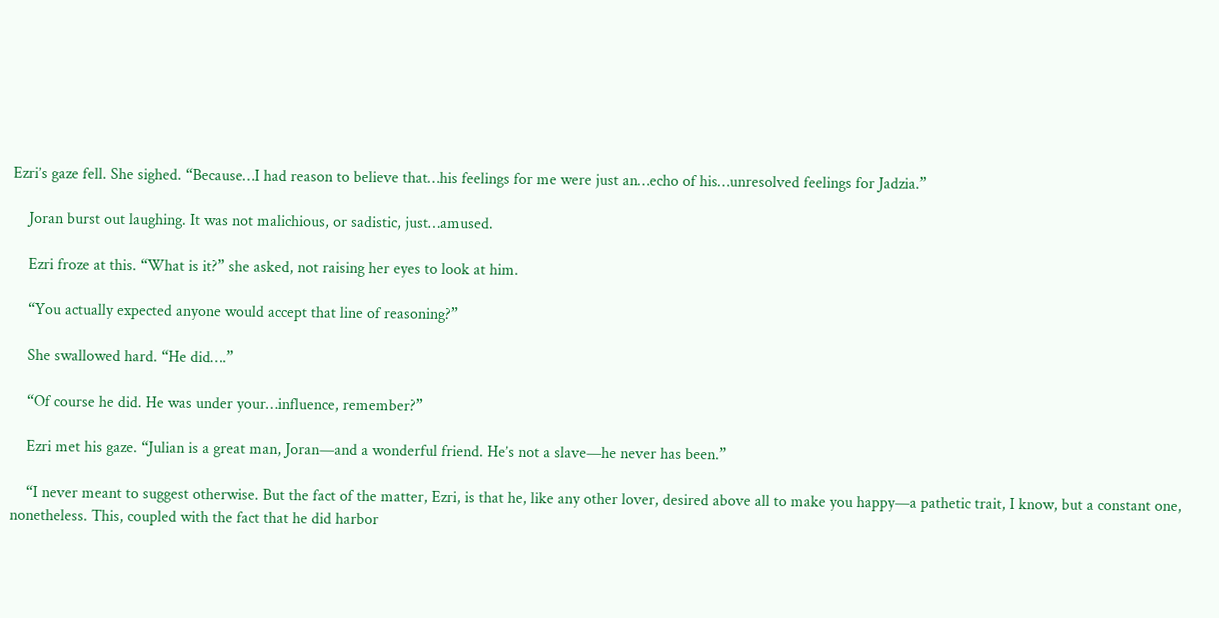Ezri’s gaze fell. She sighed. “Because…I had reason to believe that…his feelings for me were just an…echo of his…unresolved feelings for Jadzia.”

    Joran burst out laughing. It was not malichious, or sadistic, just…amused.

    Ezri froze at this. “What is it?” she asked, not raising her eyes to look at him.

    “You actually expected anyone would accept that line of reasoning?”

    She swallowed hard. “He did….”

    “Of course he did. He was under your…influence, remember?”

    Ezri met his gaze. “Julian is a great man, Joran—and a wonderful friend. He’s not a slave—he never has been.”

    “I never meant to suggest otherwise. But the fact of the matter, Ezri, is that he, like any other lover, desired above all to make you happy—a pathetic trait, I know, but a constant one, nonetheless. This, coupled with the fact that he did harbor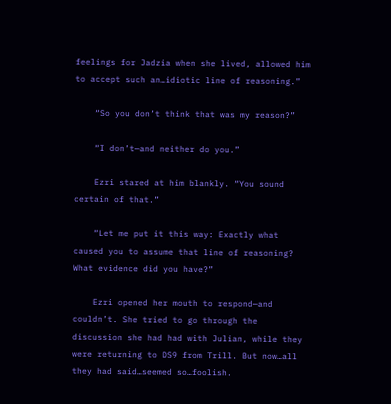feelings for Jadzia when she lived, allowed him to accept such an…idiotic line of reasoning.”

    “So you don’t think that was my reason?”

    “I don’t—and neither do you.”

    Ezri stared at him blankly. “You sound certain of that.”

    “Let me put it this way: Exactly what caused you to assume that line of reasoning? What evidence did you have?”

    Ezri opened her mouth to respond—and couldn’t. She tried to go through the discussion she had had with Julian, while they were returning to DS9 from Trill. But now…all they had said…seemed so…foolish.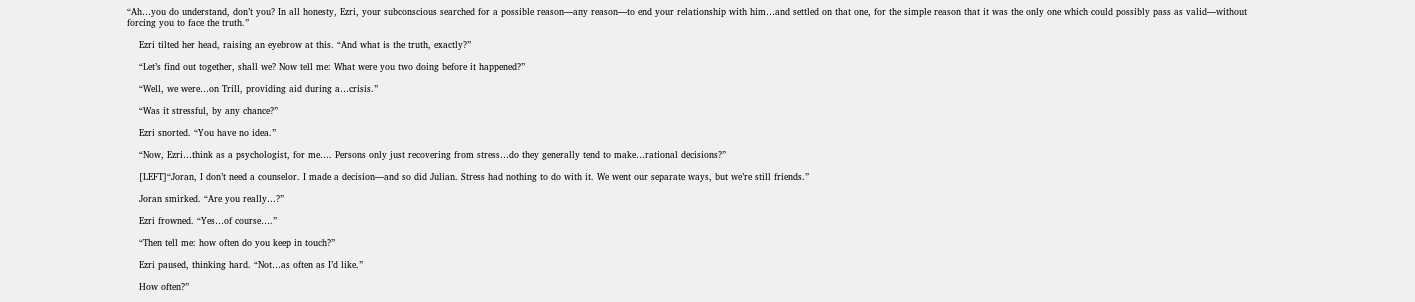“Ah…you do understand, don’t you? In all honesty, Ezri, your subconscious searched for a possible reason—any reason—to end your relationship with him…and settled on that one, for the simple reason that it was the only one which could possibly pass as valid—without forcing you to face the truth.”

    Ezri tilted her head, raising an eyebrow at this. “And what is the truth, exactly?”

    “Let’s find out together, shall we? Now tell me: What were you two doing before it happened?”

    “Well, we were…on Trill, providing aid during a…crisis.”

    “Was it stressful, by any chance?”

    Ezri snorted. “You have no idea.”

    “Now, Ezri…think as a psychologist, for me…. Persons only just recovering from stress…do they generally tend to make…rational decisions?”

    [LEFT]“Joran, I don’t need a counselor. I made a decision—and so did Julian. Stress had nothing to do with it. We went our separate ways, but we’re still friends.”

    Joran smirked. “Are you really…?”

    Ezri frowned. “Yes…of course….”

    “Then tell me: how often do you keep in touch?”

    Ezri paused, thinking hard. “Not…as often as I’d like.”

    How often?”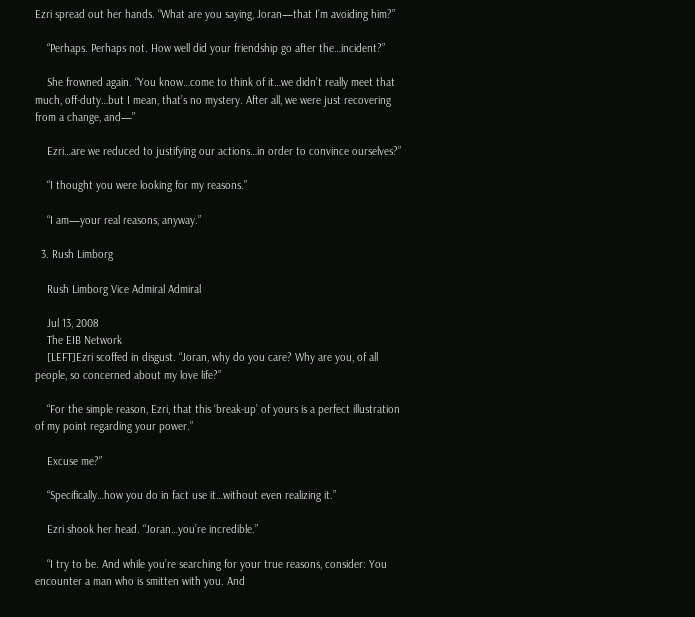Ezri spread out her hands. “What are you saying, Joran—that I’m avoiding him?”

    “Perhaps. Perhaps not. How well did your friendship go after the…incident?”

    She frowned again. “You know…come to think of it…we didn’t really meet that much, off-duty…but I mean, that’s no mystery. After all, we were just recovering from a change, and—”

    Ezri…are we reduced to justifying our actions…in order to convince ourselves?”

    “I thought you were looking for my reasons.”

    “I am—your real reasons, anyway.”

  3. Rush Limborg

    Rush Limborg Vice Admiral Admiral

    Jul 13, 2008
    The EIB Network
    [LEFT]Ezri scoffed in disgust. “Joran, why do you care? Why are you, of all people, so concerned about my love life?”

    “For the simple reason, Ezri, that this ‘break-up’ of yours is a perfect illustration of my point regarding your power.”

    Excuse me?”

    “Specifically…how you do in fact use it…without even realizing it.”

    Ezri shook her head. “Joran…you’re incredible.”

    “I try to be. And while you’re searching for your true reasons, consider: You encounter a man who is smitten with you. And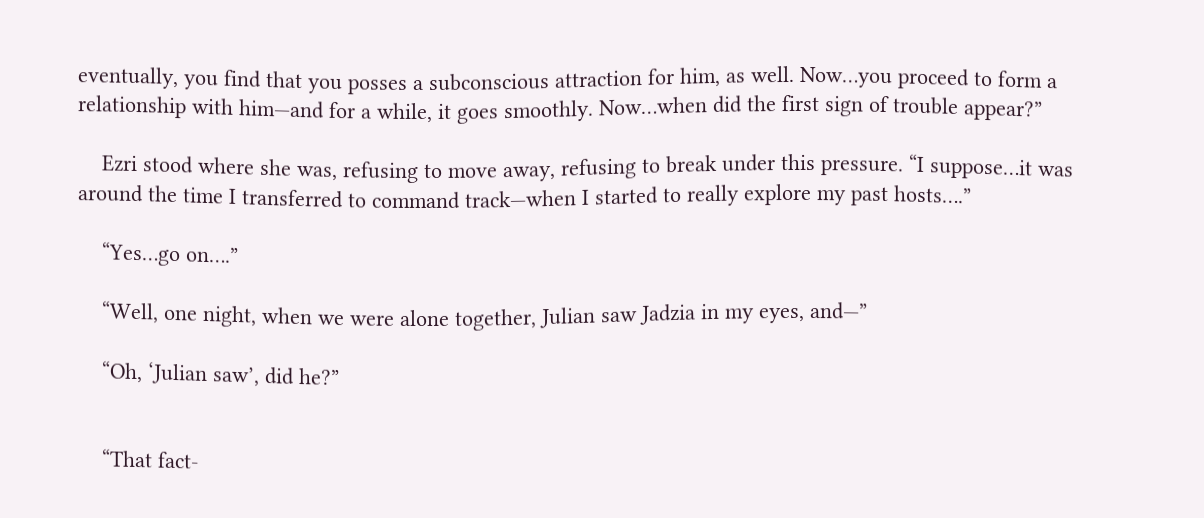eventually, you find that you posses a subconscious attraction for him, as well. Now…you proceed to form a relationship with him—and for a while, it goes smoothly. Now…when did the first sign of trouble appear?”

    Ezri stood where she was, refusing to move away, refusing to break under this pressure. “I suppose…it was around the time I transferred to command track—when I started to really explore my past hosts….”

    “Yes…go on….”

    “Well, one night, when we were alone together, Julian saw Jadzia in my eyes, and—”

    “Oh, ‘Julian saw’, did he?”


    “That fact-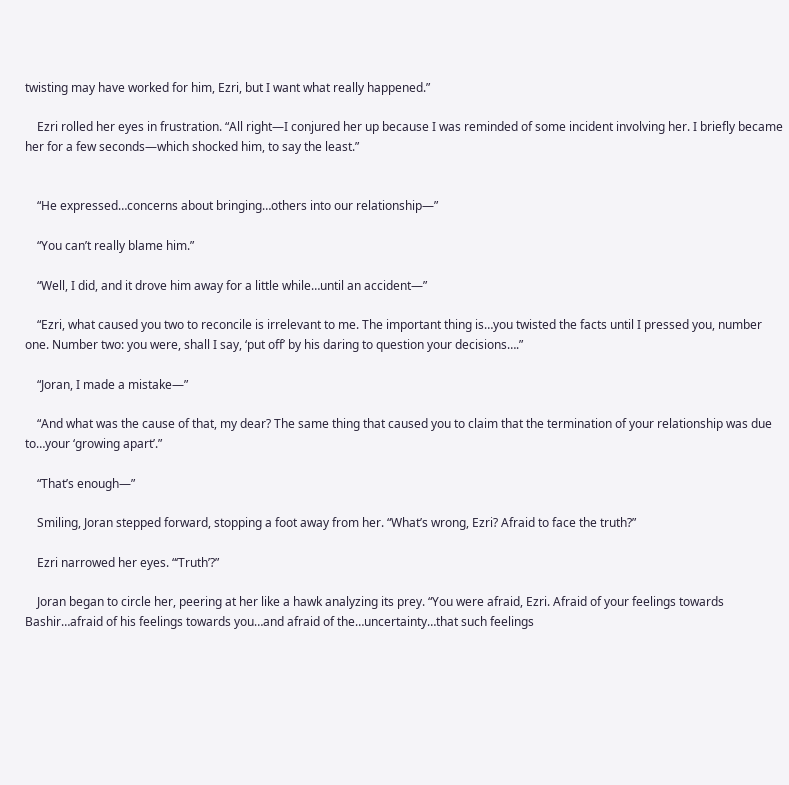twisting may have worked for him, Ezri, but I want what really happened.”

    Ezri rolled her eyes in frustration. “All right—I conjured her up because I was reminded of some incident involving her. I briefly became her for a few seconds—which shocked him, to say the least.”


    “He expressed…concerns about bringing…others into our relationship—”

    “You can’t really blame him.”

    “Well, I did, and it drove him away for a little while…until an accident—”

    “Ezri, what caused you two to reconcile is irrelevant to me. The important thing is…you twisted the facts until I pressed you, number one. Number two: you were, shall I say, ‘put off’ by his daring to question your decisions….”

    “Joran, I made a mistake—”

    “And what was the cause of that, my dear? The same thing that caused you to claim that the termination of your relationship was due to…your ‘growing apart’.”

    “That’s enough—”

    Smiling, Joran stepped forward, stopping a foot away from her. “What’s wrong, Ezri? Afraid to face the truth?”

    Ezri narrowed her eyes. “‘Truth’?”

    Joran began to circle her, peering at her like a hawk analyzing its prey. “You were afraid, Ezri. Afraid of your feelings towards Bashir…afraid of his feelings towards you…and afraid of the…uncertainty…that such feelings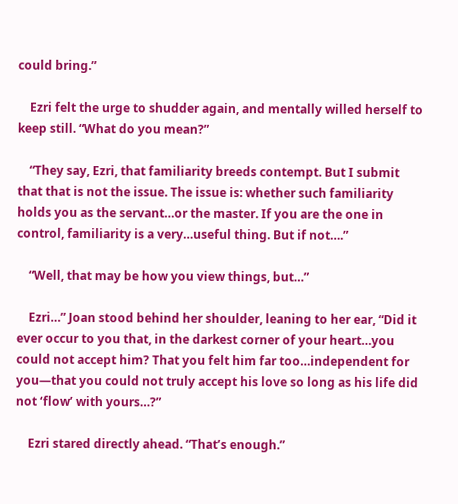could bring.”

    Ezri felt the urge to shudder again, and mentally willed herself to keep still. “What do you mean?”

    “They say, Ezri, that familiarity breeds contempt. But I submit that that is not the issue. The issue is: whether such familiarity holds you as the servant…or the master. If you are the one in control, familiarity is a very…useful thing. But if not….”

    “Well, that may be how you view things, but…”

    Ezri…” Joan stood behind her shoulder, leaning to her ear, “Did it ever occur to you that, in the darkest corner of your heart…you could not accept him? That you felt him far too…independent for you—that you could not truly accept his love so long as his life did not ‘flow’ with yours…?”

    Ezri stared directly ahead. “That’s enough.”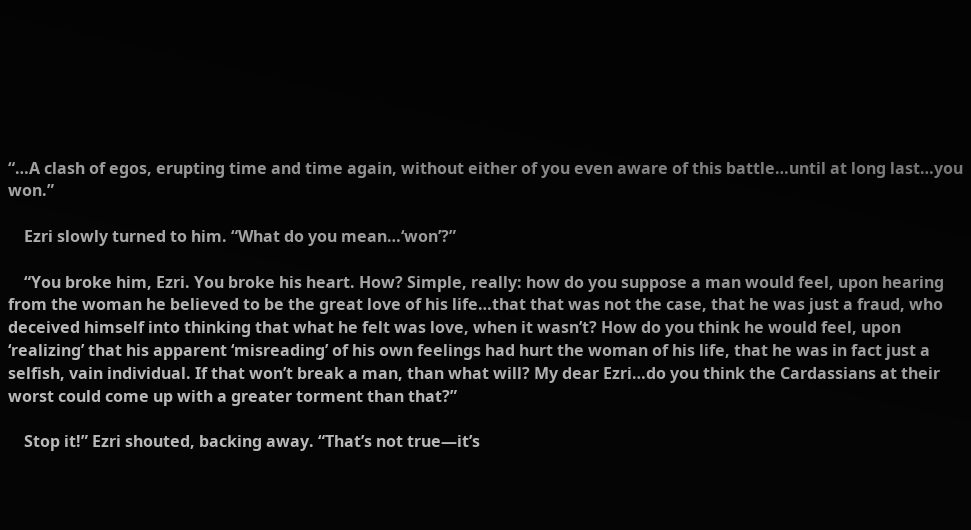“…A clash of egos, erupting time and time again, without either of you even aware of this battle…until at long last…you won.”

    Ezri slowly turned to him. “What do you mean…‘won’?”

    “You broke him, Ezri. You broke his heart. How? Simple, really: how do you suppose a man would feel, upon hearing from the woman he believed to be the great love of his life…that that was not the case, that he was just a fraud, who deceived himself into thinking that what he felt was love, when it wasn’t? How do you think he would feel, upon ‘realizing’ that his apparent ‘misreading’ of his own feelings had hurt the woman of his life, that he was in fact just a selfish, vain individual. If that won’t break a man, than what will? My dear Ezri…do you think the Cardassians at their worst could come up with a greater torment than that?”

    Stop it!” Ezri shouted, backing away. “That’s not true—it’s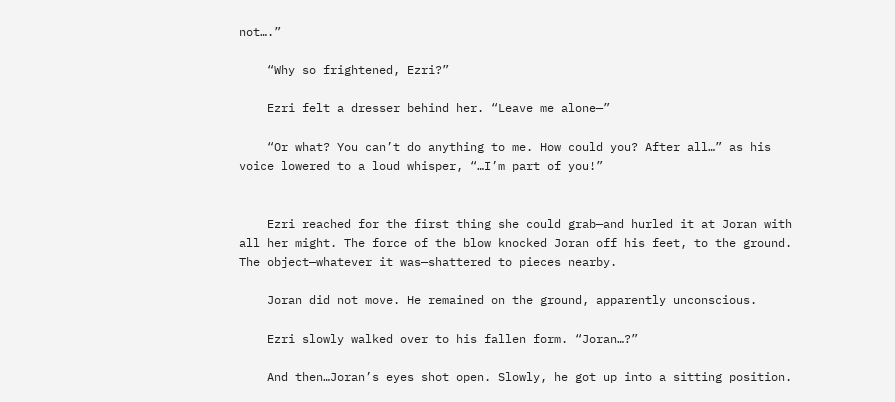not….”

    “Why so frightened, Ezri?”

    Ezri felt a dresser behind her. “Leave me alone—”

    “Or what? You can’t do anything to me. How could you? After all…” as his voice lowered to a loud whisper, “…I’m part of you!”


    Ezri reached for the first thing she could grab—and hurled it at Joran with all her might. The force of the blow knocked Joran off his feet, to the ground. The object—whatever it was—shattered to pieces nearby.

    Joran did not move. He remained on the ground, apparently unconscious.

    Ezri slowly walked over to his fallen form. “Joran…?”

    And then…Joran’s eyes shot open. Slowly, he got up into a sitting position.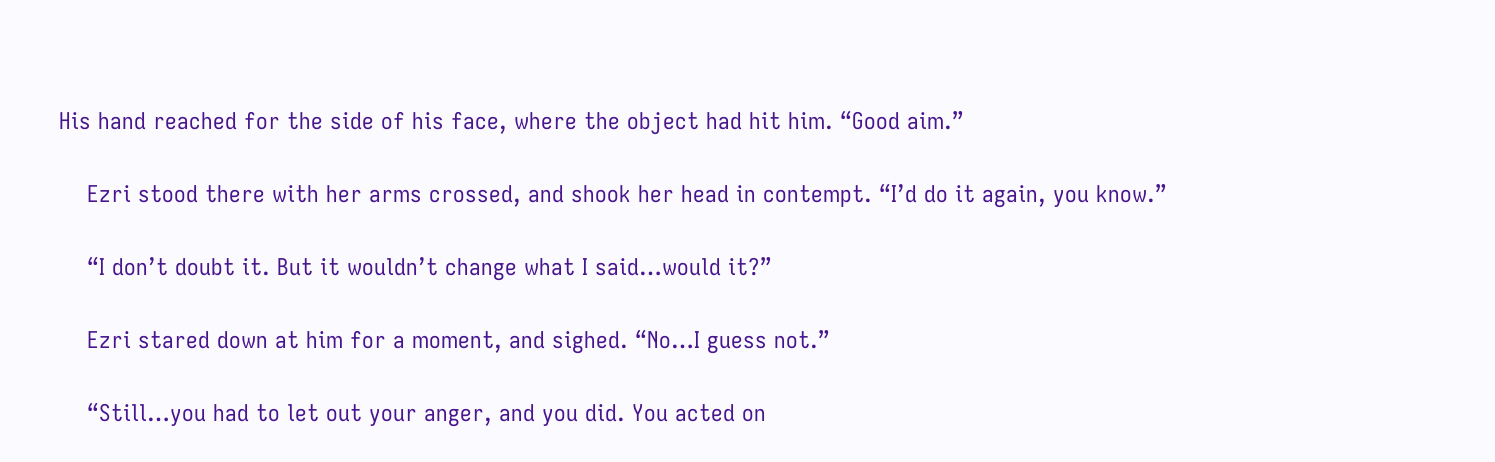His hand reached for the side of his face, where the object had hit him. “Good aim.”

    Ezri stood there with her arms crossed, and shook her head in contempt. “I’d do it again, you know.”

    “I don’t doubt it. But it wouldn’t change what I said…would it?”

    Ezri stared down at him for a moment, and sighed. “No…I guess not.”

    “Still…you had to let out your anger, and you did. You acted on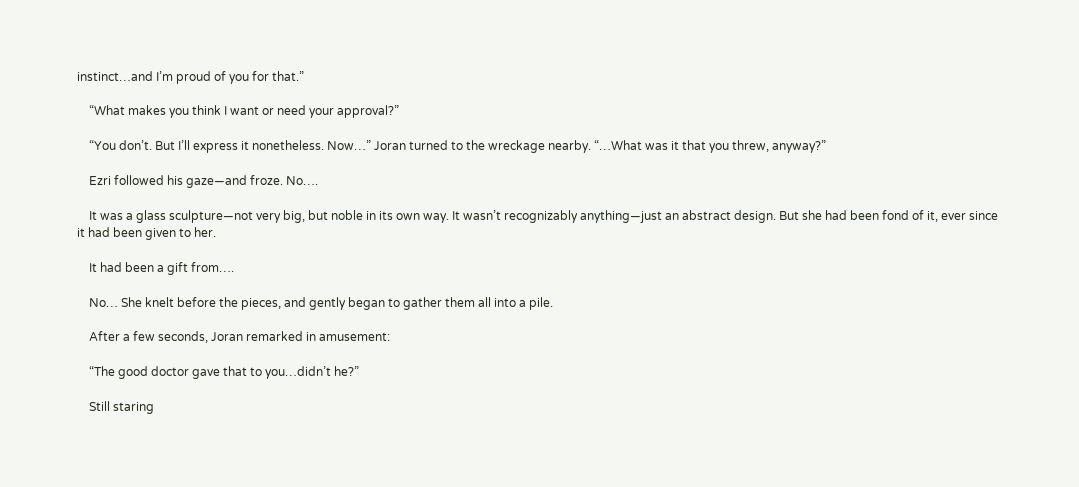instinct…and I’m proud of you for that.”

    “What makes you think I want or need your approval?”

    “You don’t. But I’ll express it nonetheless. Now…” Joran turned to the wreckage nearby. “…What was it that you threw, anyway?”

    Ezri followed his gaze—and froze. No….

    It was a glass sculpture—not very big, but noble in its own way. It wasn’t recognizably anything—just an abstract design. But she had been fond of it, ever since it had been given to her.

    It had been a gift from….

    No… She knelt before the pieces, and gently began to gather them all into a pile.

    After a few seconds, Joran remarked in amusement:

    “The good doctor gave that to you…didn’t he?”

    Still staring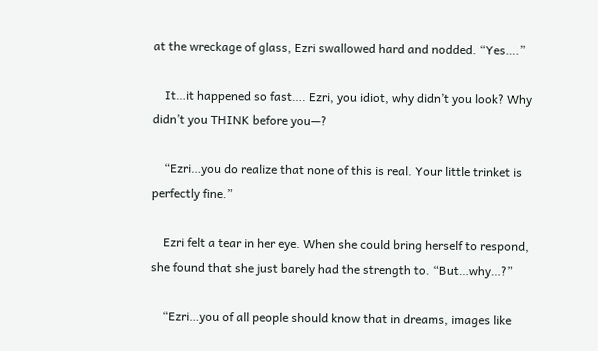at the wreckage of glass, Ezri swallowed hard and nodded. “Yes….”

    It…it happened so fast…. Ezri, you idiot, why didn’t you look? Why didn’t you THINK before you—?

    “Ezri…you do realize that none of this is real. Your little trinket is perfectly fine.”

    Ezri felt a tear in her eye. When she could bring herself to respond, she found that she just barely had the strength to. “But…why…?”

    “Ezri…you of all people should know that in dreams, images like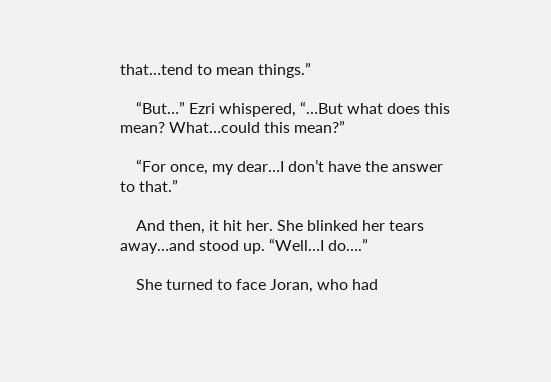that…tend to mean things.”

    “But…” Ezri whispered, “…But what does this mean? What…could this mean?”

    “For once, my dear…I don’t have the answer to that.”

    And then, it hit her. She blinked her tears away…and stood up. “Well…I do….”

    She turned to face Joran, who had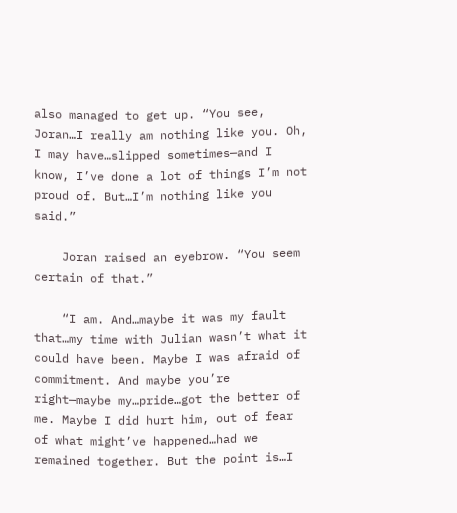also managed to get up. “You see, Joran…I really am nothing like you. Oh, I may have…slipped sometimes—and I know, I’ve done a lot of things I’m not proud of. But…I’m nothing like you said.”

    Joran raised an eyebrow. “You seem certain of that.”

    “I am. And…maybe it was my fault that…my time with Julian wasn’t what it could have been. Maybe I was afraid of commitment. And maybe you’re right—maybe my…pride…got the better of me. Maybe I did hurt him, out of fear of what might’ve happened…had we remained together. But the point is…I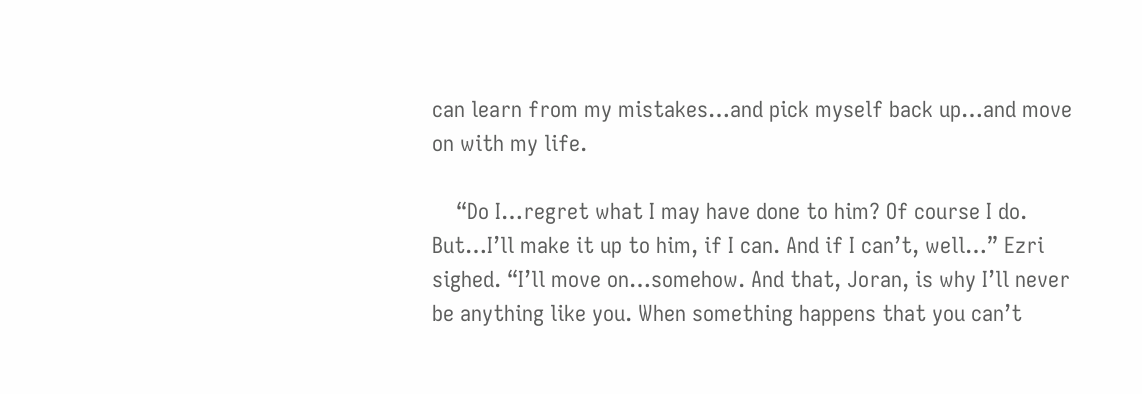can learn from my mistakes…and pick myself back up…and move on with my life.

    “Do I…regret what I may have done to him? Of course I do. But…I’ll make it up to him, if I can. And if I can’t, well…” Ezri sighed. “I’ll move on…somehow. And that, Joran, is why I’ll never be anything like you. When something happens that you can’t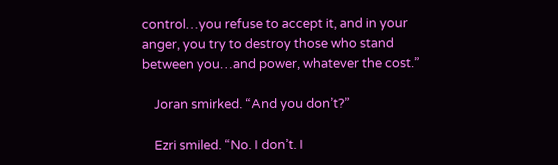control…you refuse to accept it, and in your anger, you try to destroy those who stand between you…and power, whatever the cost.”

    Joran smirked. “And you don’t?”

    Ezri smiled. “No. I don’t. I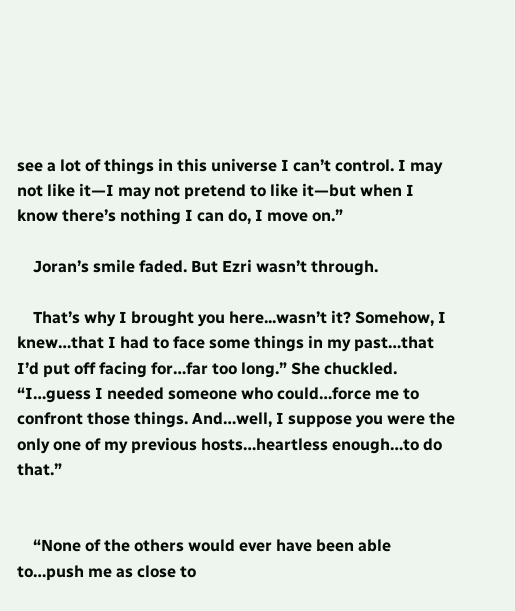see a lot of things in this universe I can’t control. I may not like it—I may not pretend to like it—but when I know there’s nothing I can do, I move on.”

    Joran’s smile faded. But Ezri wasn’t through.

    That’s why I brought you here...wasn’t it? Somehow, I knew…that I had to face some things in my past…that I’d put off facing for…far too long.” She chuckled. “I…guess I needed someone who could…force me to confront those things. And…well, I suppose you were the only one of my previous hosts…heartless enough…to do that.”


    “None of the others would ever have been able to…push me as close to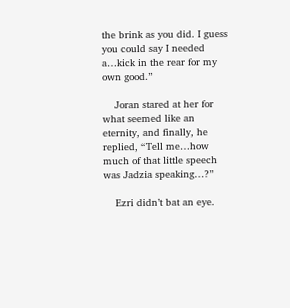the brink as you did. I guess you could say I needed a…kick in the rear for my own good.”

    Joran stared at her for what seemed like an eternity, and finally, he replied, “Tell me…how much of that little speech was Jadzia speaking…?”

    Ezri didn’t bat an eye.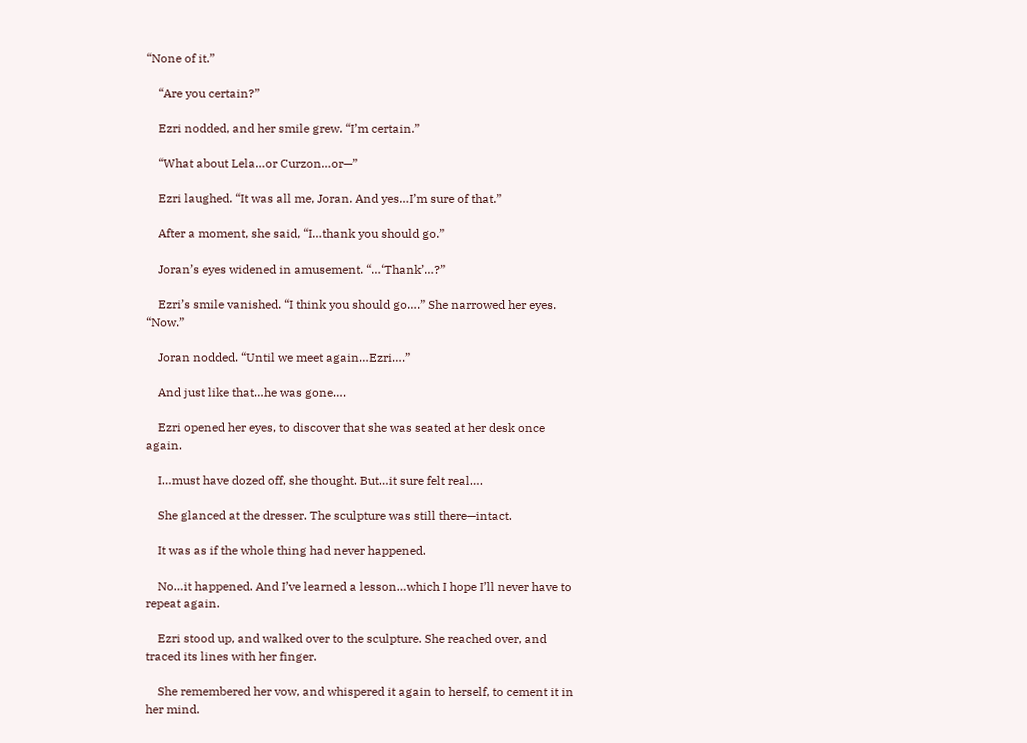“None of it.”

    “Are you certain?”

    Ezri nodded, and her smile grew. “I’m certain.”

    “What about Lela…or Curzon…or—”

    Ezri laughed. “It was all me, Joran. And yes…I’m sure of that.”

    After a moment, she said, “I…thank you should go.”

    Joran’s eyes widened in amusement. “…‘Thank’…?”

    Ezri’s smile vanished. “I think you should go….” She narrowed her eyes. “Now.”

    Joran nodded. “Until we meet again…Ezri….”

    And just like that…he was gone….

    Ezri opened her eyes, to discover that she was seated at her desk once again.

    I…must have dozed off, she thought. But…it sure felt real….

    She glanced at the dresser. The sculpture was still there—intact.

    It was as if the whole thing had never happened.

    No…it happened. And I’ve learned a lesson…which I hope I’ll never have to repeat again.

    Ezri stood up, and walked over to the sculpture. She reached over, and traced its lines with her finger.

    She remembered her vow, and whispered it again to herself, to cement it in her mind.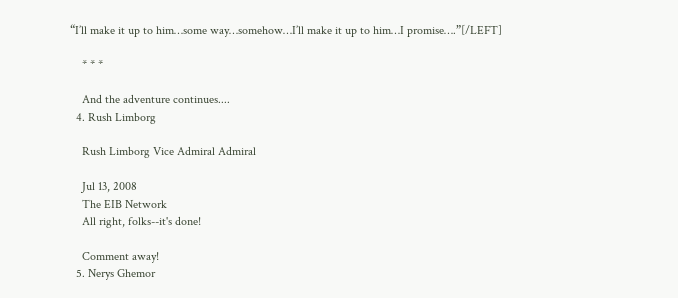“I’ll make it up to him…some way…somehow…I’ll make it up to him…I promise….”[/LEFT]

    * * *

    And the adventure continues....
  4. Rush Limborg

    Rush Limborg Vice Admiral Admiral

    Jul 13, 2008
    The EIB Network
    All right, folks--it's done!

    Comment away!
  5. Nerys Ghemor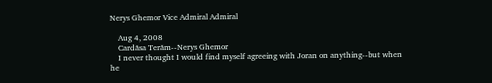Nerys Ghemor Vice Admiral Admiral

    Aug 4, 2008
    Cardăsa Terăm--Nerys Ghemor
    I never thought I would find myself agreeing with Joran on anything--but when he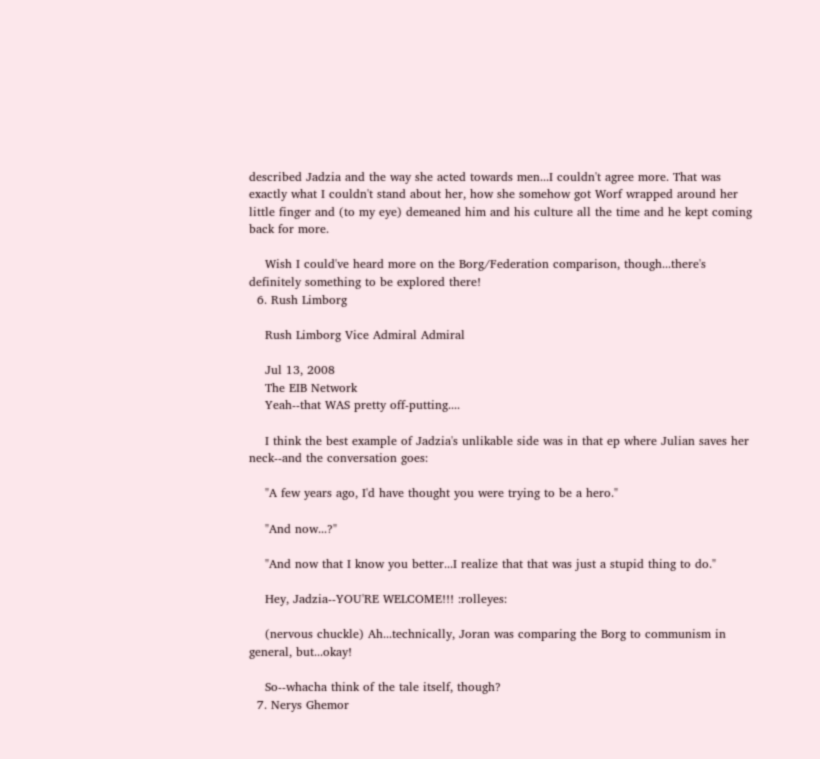described Jadzia and the way she acted towards men...I couldn't agree more. That was exactly what I couldn't stand about her, how she somehow got Worf wrapped around her little finger and (to my eye) demeaned him and his culture all the time and he kept coming back for more.

    Wish I could've heard more on the Borg/Federation comparison, though...there's definitely something to be explored there!
  6. Rush Limborg

    Rush Limborg Vice Admiral Admiral

    Jul 13, 2008
    The EIB Network
    Yeah--that WAS pretty off-putting....

    I think the best example of Jadzia's unlikable side was in that ep where Julian saves her neck--and the conversation goes:

    "A few years ago, I'd have thought you were trying to be a hero."

    "And now...?"

    "And now that I know you better...I realize that that was just a stupid thing to do."

    Hey, Jadzia--YOU'RE WELCOME!!! :rolleyes:

    (nervous chuckle) Ah...technically, Joran was comparing the Borg to communism in general, but...okay!

    So--whacha think of the tale itself, though?
  7. Nerys Ghemor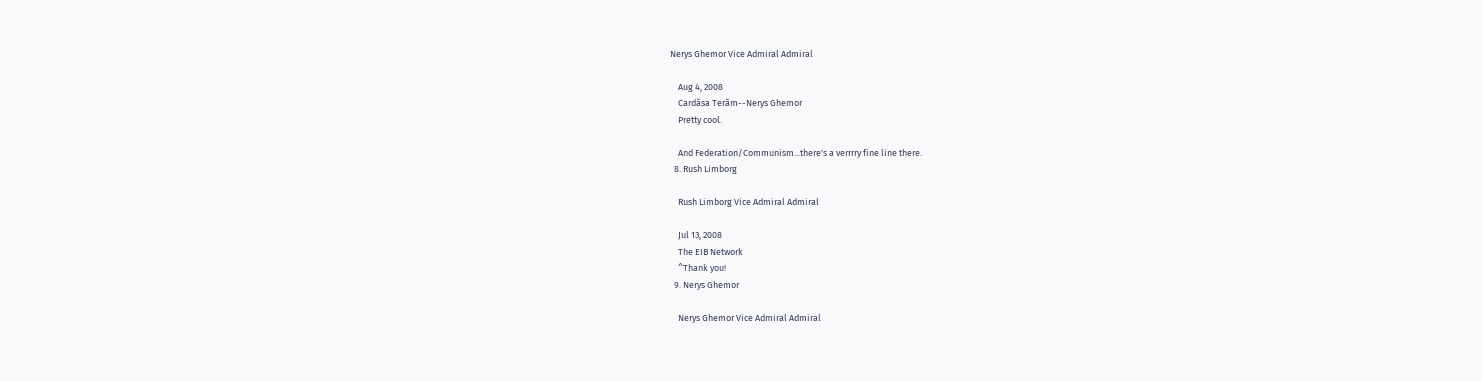Nerys Ghemor Vice Admiral Admiral

    Aug 4, 2008
    Cardăsa Terăm--Nerys Ghemor
    Pretty cool.

    And Federation/Communism...there's a verrrry fine line there.
  8. Rush Limborg

    Rush Limborg Vice Admiral Admiral

    Jul 13, 2008
    The EIB Network
    ^Thank you!
  9. Nerys Ghemor

    Nerys Ghemor Vice Admiral Admiral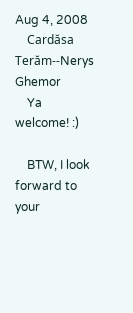Aug 4, 2008
    Cardăsa Terăm--Nerys Ghemor
    Ya welcome! :)

    BTW, I look forward to your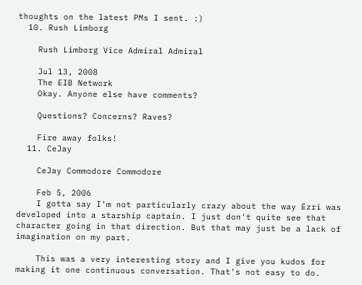thoughts on the latest PMs I sent. :)
  10. Rush Limborg

    Rush Limborg Vice Admiral Admiral

    Jul 13, 2008
    The EIB Network
    Okay. Anyone else have comments?

    Questions? Concerns? Raves?

    Fire away folks!
  11. CeJay

    CeJay Commodore Commodore

    Feb 5, 2006
    I gotta say I'm not particularly crazy about the way Ezri was developed into a starship captain. I just don't quite see that character going in that direction. But that may just be a lack of imagination on my part.

    This was a very interesting story and I give you kudos for making it one continuous conversation. That's not easy to do.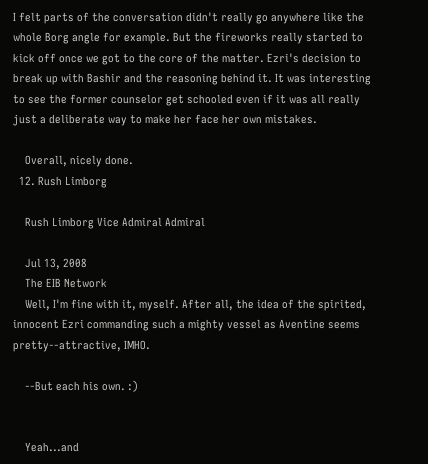I felt parts of the conversation didn't really go anywhere like the whole Borg angle for example. But the fireworks really started to kick off once we got to the core of the matter. Ezri's decision to break up with Bashir and the reasoning behind it. It was interesting to see the former counselor get schooled even if it was all really just a deliberate way to make her face her own mistakes.

    Overall, nicely done.
  12. Rush Limborg

    Rush Limborg Vice Admiral Admiral

    Jul 13, 2008
    The EIB Network
    Well, I'm fine with it, myself. After all, the idea of the spirited, innocent Ezri commanding such a mighty vessel as Aventine seems pretty--attractive, IMHO.

    --But each his own. :)


    Yeah...and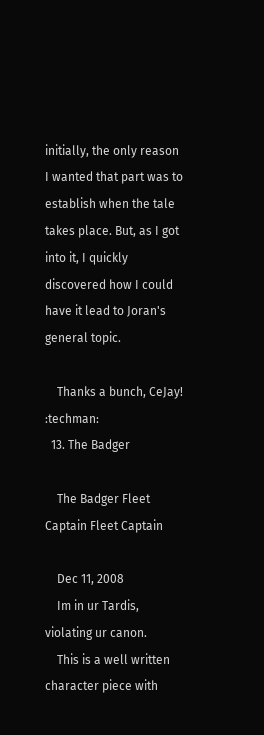initially, the only reason I wanted that part was to establish when the tale takes place. But, as I got into it, I quickly discovered how I could have it lead to Joran's general topic.

    Thanks a bunch, CeJay! :techman:
  13. The Badger

    The Badger Fleet Captain Fleet Captain

    Dec 11, 2008
    Im in ur Tardis, violating ur canon.
    This is a well written character piece with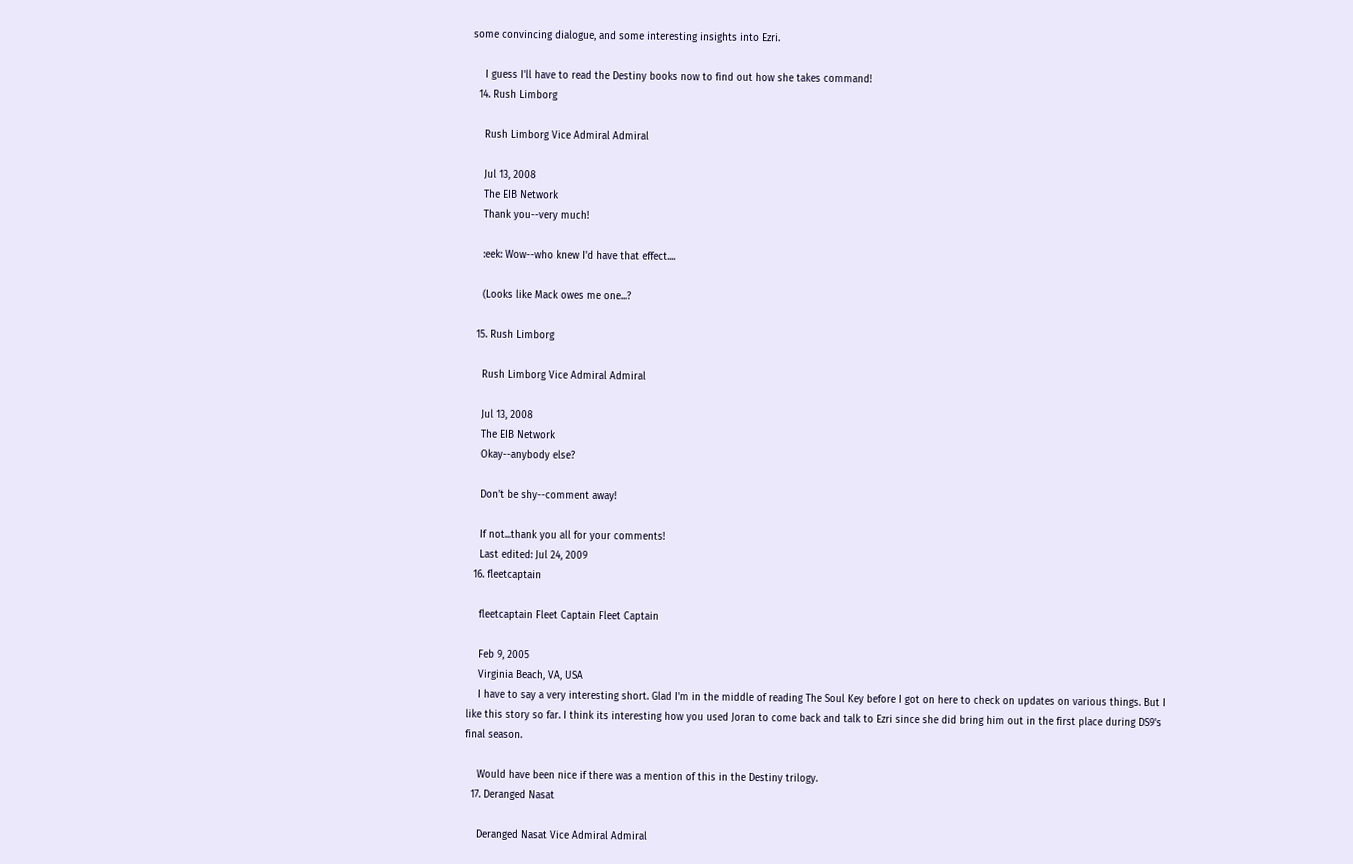some convincing dialogue, and some interesting insights into Ezri.

    I guess I'll have to read the Destiny books now to find out how she takes command!
  14. Rush Limborg

    Rush Limborg Vice Admiral Admiral

    Jul 13, 2008
    The EIB Network
    Thank you--very much!

    :eek: Wow--who knew I'd have that effect....

    (Looks like Mack owes me one...?

  15. Rush Limborg

    Rush Limborg Vice Admiral Admiral

    Jul 13, 2008
    The EIB Network
    Okay--anybody else?

    Don't be shy--comment away!

    If not...thank you all for your comments!
    Last edited: Jul 24, 2009
  16. fleetcaptain

    fleetcaptain Fleet Captain Fleet Captain

    Feb 9, 2005
    Virginia Beach, VA, USA
    I have to say a very interesting short. Glad I'm in the middle of reading The Soul Key before I got on here to check on updates on various things. But I like this story so far. I think its interesting how you used Joran to come back and talk to Ezri since she did bring him out in the first place during DS9's final season.

    Would have been nice if there was a mention of this in the Destiny trilogy.
  17. Deranged Nasat

    Deranged Nasat Vice Admiral Admiral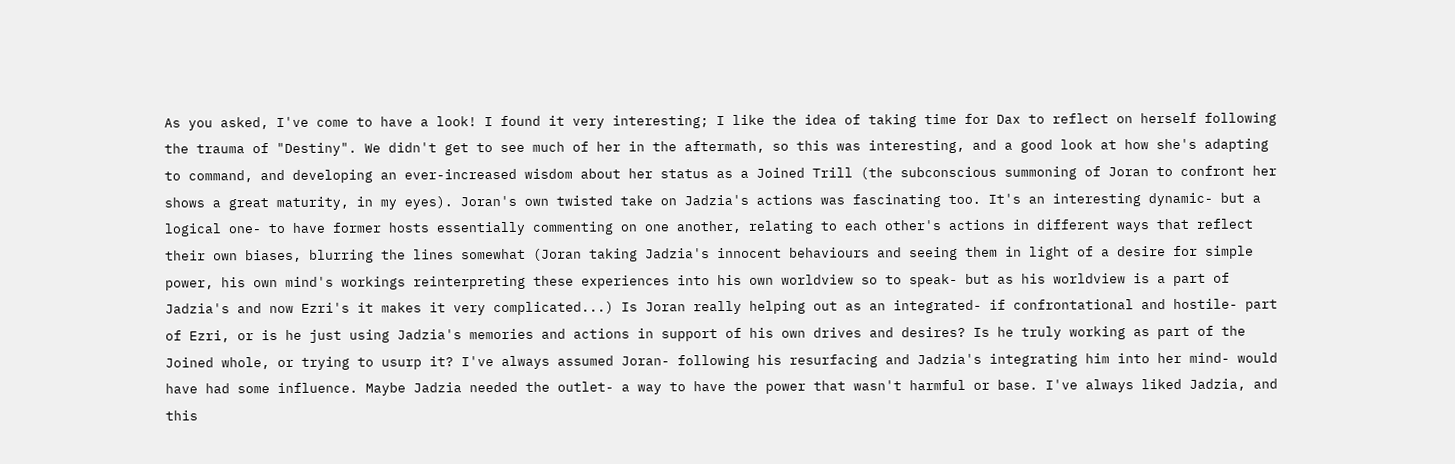As you asked, I've come to have a look! I found it very interesting; I like the idea of taking time for Dax to reflect on herself following the trauma of "Destiny". We didn't get to see much of her in the aftermath, so this was interesting, and a good look at how she's adapting to command, and developing an ever-increased wisdom about her status as a Joined Trill (the subconscious summoning of Joran to confront her shows a great maturity, in my eyes). Joran's own twisted take on Jadzia's actions was fascinating too. It's an interesting dynamic- but a logical one- to have former hosts essentially commenting on one another, relating to each other's actions in different ways that reflect their own biases, blurring the lines somewhat (Joran taking Jadzia's innocent behaviours and seeing them in light of a desire for simple power, his own mind's workings reinterpreting these experiences into his own worldview so to speak- but as his worldview is a part of Jadzia's and now Ezri's it makes it very complicated...) Is Joran really helping out as an integrated- if confrontational and hostile- part of Ezri, or is he just using Jadzia's memories and actions in support of his own drives and desires? Is he truly working as part of the Joined whole, or trying to usurp it? I've always assumed Joran- following his resurfacing and Jadzia's integrating him into her mind- would have had some influence. Maybe Jadzia needed the outlet- a way to have the power that wasn't harmful or base. I've always liked Jadzia, and this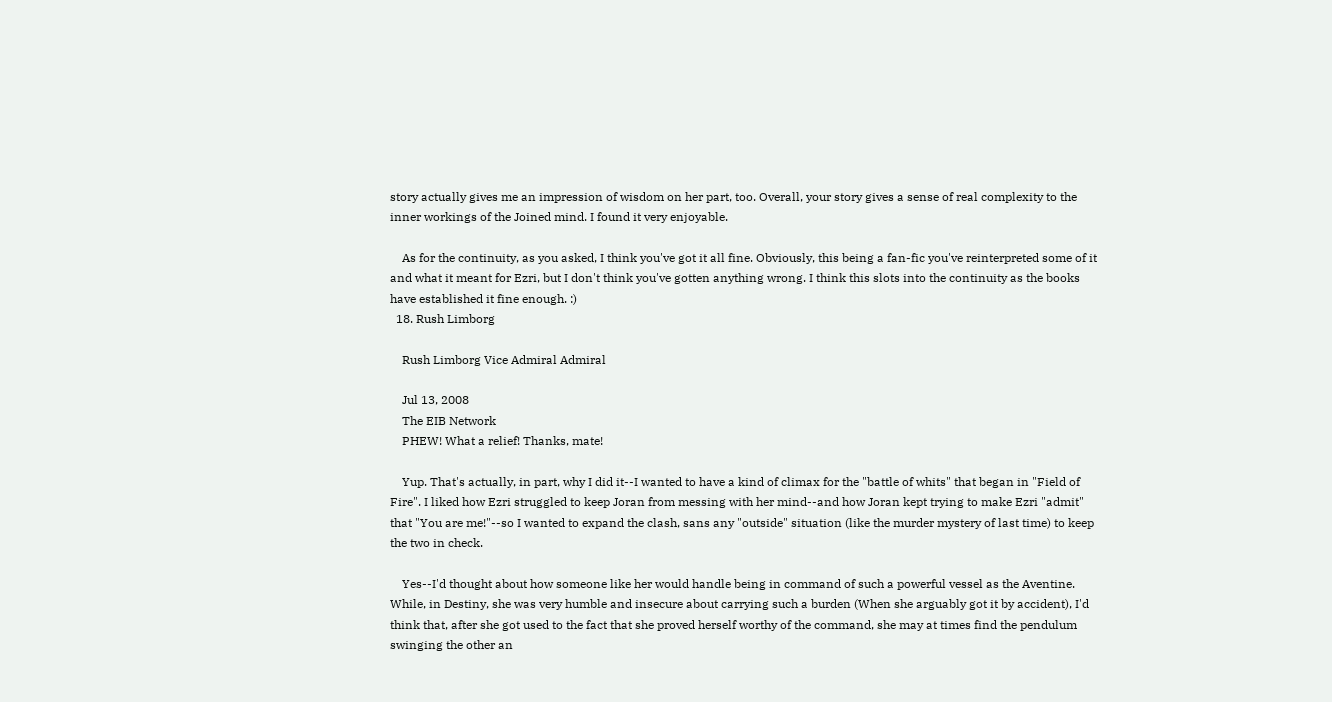story actually gives me an impression of wisdom on her part, too. Overall, your story gives a sense of real complexity to the inner workings of the Joined mind. I found it very enjoyable.

    As for the continuity, as you asked, I think you've got it all fine. Obviously, this being a fan-fic you've reinterpreted some of it and what it meant for Ezri, but I don't think you've gotten anything wrong. I think this slots into the continuity as the books have established it fine enough. :)
  18. Rush Limborg

    Rush Limborg Vice Admiral Admiral

    Jul 13, 2008
    The EIB Network
    PHEW! What a relief! Thanks, mate!

    Yup. That's actually, in part, why I did it--I wanted to have a kind of climax for the "battle of whits" that began in "Field of Fire". I liked how Ezri struggled to keep Joran from messing with her mind--and how Joran kept trying to make Ezri "admit" that "You are me!"--so I wanted to expand the clash, sans any "outside" situation (like the murder mystery of last time) to keep the two in check.

    Yes--I'd thought about how someone like her would handle being in command of such a powerful vessel as the Aventine. While, in Destiny, she was very humble and insecure about carrying such a burden (When she arguably got it by accident), I'd think that, after she got used to the fact that she proved herself worthy of the command, she may at times find the pendulum swinging the other an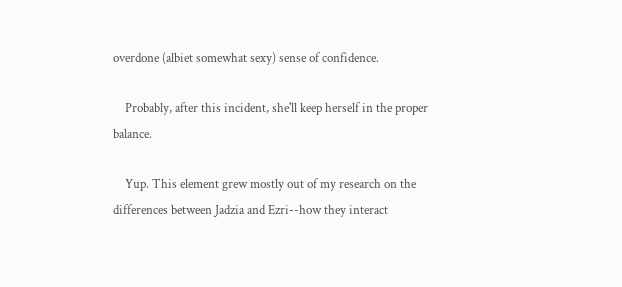overdone (albiet somewhat sexy) sense of confidence.

    Probably, after this incident, she'll keep herself in the proper balance.

    Yup. This element grew mostly out of my research on the differences between Jadzia and Ezri--how they interact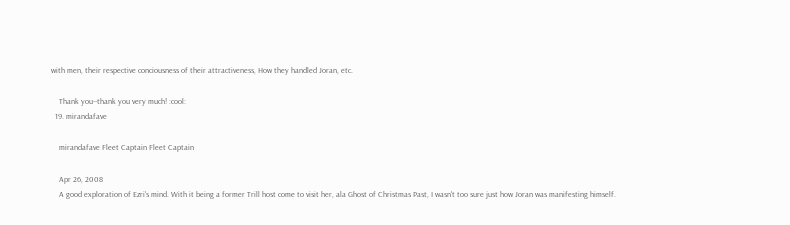with men, their respective conciousness of their attractiveness, How they handled Joran, etc.

    Thank you--thank you very much! :cool:
  19. mirandafave

    mirandafave Fleet Captain Fleet Captain

    Apr 26, 2008
    A good exploration of Ezri's mind. With it being a former Trill host come to visit her, ala Ghost of Christmas Past, I wasn't too sure just how Joran was manifesting himself.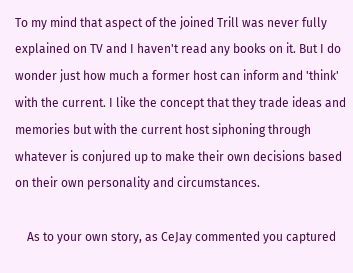To my mind that aspect of the joined Trill was never fully explained on TV and I haven't read any books on it. But I do wonder just how much a former host can inform and 'think' with the current. I like the concept that they trade ideas and memories but with the current host siphoning through whatever is conjured up to make their own decisions based on their own personality and circumstances.

    As to your own story, as CeJay commented you captured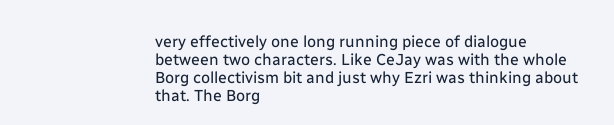very effectively one long running piece of dialogue between two characters. Like CeJay was with the whole Borg collectivism bit and just why Ezri was thinking about that. The Borg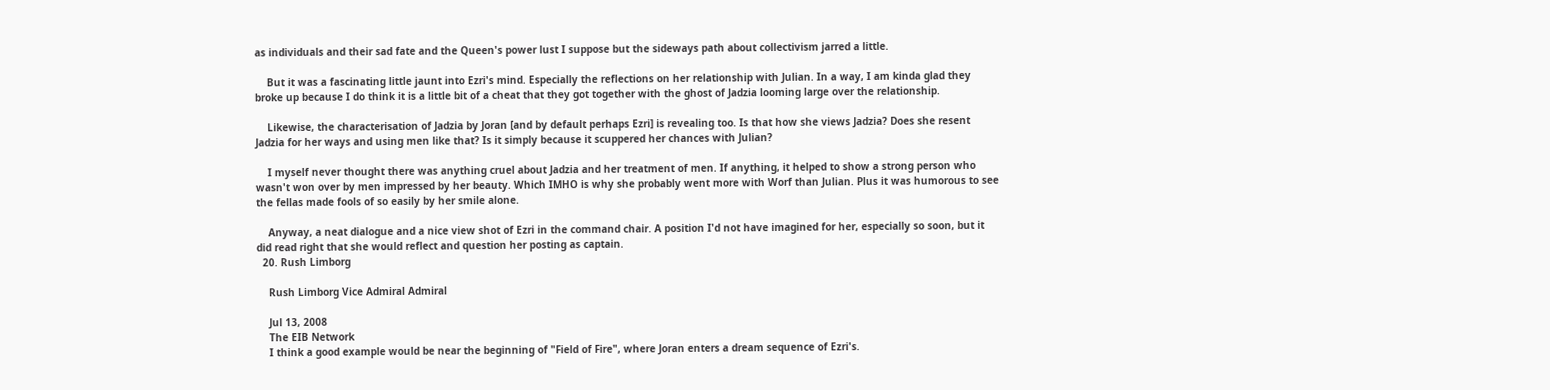as individuals and their sad fate and the Queen's power lust I suppose but the sideways path about collectivism jarred a little.

    But it was a fascinating little jaunt into Ezri's mind. Especially the reflections on her relationship with Julian. In a way, I am kinda glad they broke up because I do think it is a little bit of a cheat that they got together with the ghost of Jadzia looming large over the relationship.

    Likewise, the characterisation of Jadzia by Joran [and by default perhaps Ezri] is revealing too. Is that how she views Jadzia? Does she resent Jadzia for her ways and using men like that? Is it simply because it scuppered her chances with Julian?

    I myself never thought there was anything cruel about Jadzia and her treatment of men. If anything, it helped to show a strong person who wasn't won over by men impressed by her beauty. Which IMHO is why she probably went more with Worf than Julian. Plus it was humorous to see the fellas made fools of so easily by her smile alone.

    Anyway, a neat dialogue and a nice view shot of Ezri in the command chair. A position I'd not have imagined for her, especially so soon, but it did read right that she would reflect and question her posting as captain.
  20. Rush Limborg

    Rush Limborg Vice Admiral Admiral

    Jul 13, 2008
    The EIB Network
    I think a good example would be near the beginning of "Field of Fire", where Joran enters a dream sequence of Ezri's.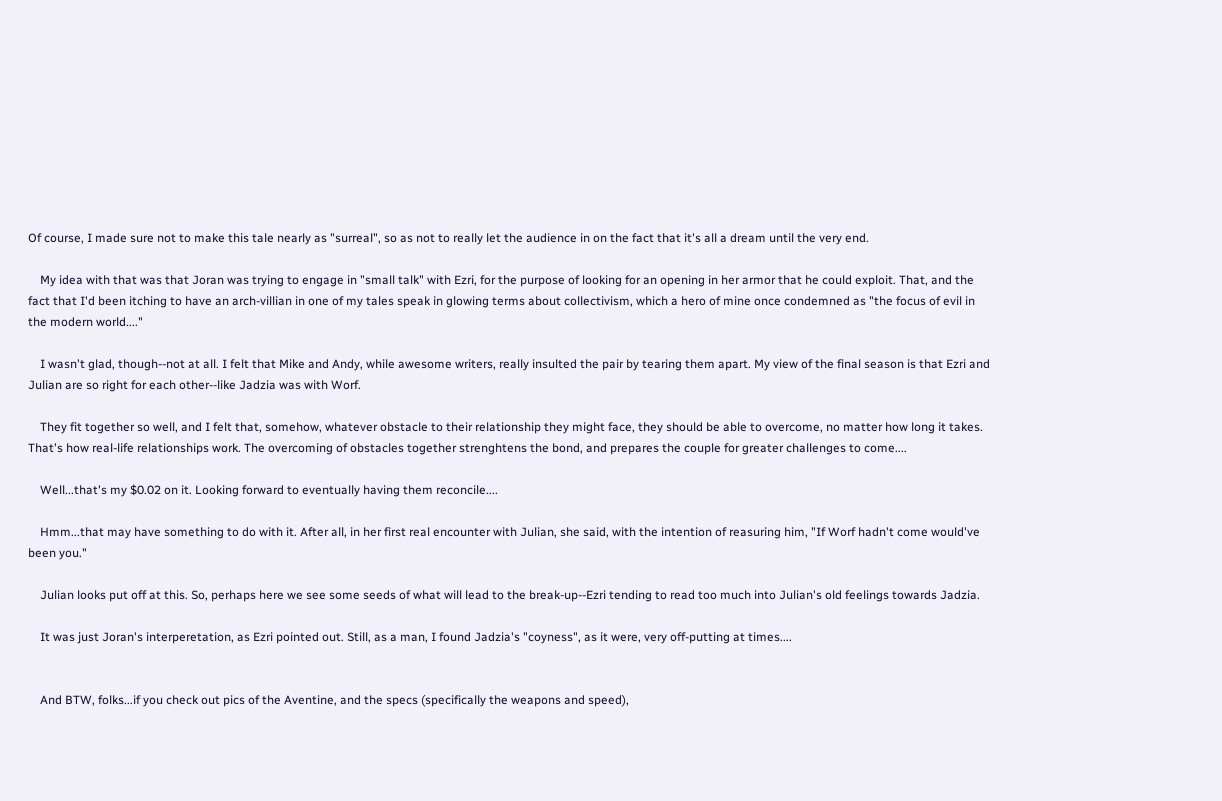Of course, I made sure not to make this tale nearly as "surreal", so as not to really let the audience in on the fact that it's all a dream until the very end.

    My idea with that was that Joran was trying to engage in "small talk" with Ezri, for the purpose of looking for an opening in her armor that he could exploit. That, and the fact that I'd been itching to have an arch-villian in one of my tales speak in glowing terms about collectivism, which a hero of mine once condemned as "the focus of evil in the modern world...."

    I wasn't glad, though--not at all. I felt that Mike and Andy, while awesome writers, really insulted the pair by tearing them apart. My view of the final season is that Ezri and Julian are so right for each other--like Jadzia was with Worf.

    They fit together so well, and I felt that, somehow, whatever obstacle to their relationship they might face, they should be able to overcome, no matter how long it takes. That's how real-life relationships work. The overcoming of obstacles together strenghtens the bond, and prepares the couple for greater challenges to come....

    Well...that's my $0.02 on it. Looking forward to eventually having them reconcile....

    Hmm...that may have something to do with it. After all, in her first real encounter with Julian, she said, with the intention of reasuring him, "If Worf hadn't come would've been you."

    Julian looks put off at this. So, perhaps here we see some seeds of what will lead to the break-up--Ezri tending to read too much into Julian's old feelings towards Jadzia.

    It was just Joran's interperetation, as Ezri pointed out. Still, as a man, I found Jadzia's "coyness", as it were, very off-putting at times....


    And BTW, folks...if you check out pics of the Aventine, and the specs (specifically the weapons and speed),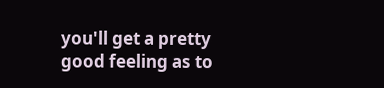you'll get a pretty good feeling as to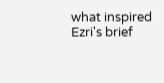what inspired Ezri's brief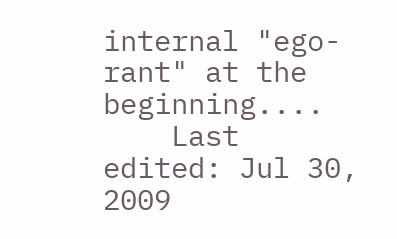internal "ego-rant" at the beginning....
    Last edited: Jul 30, 2009